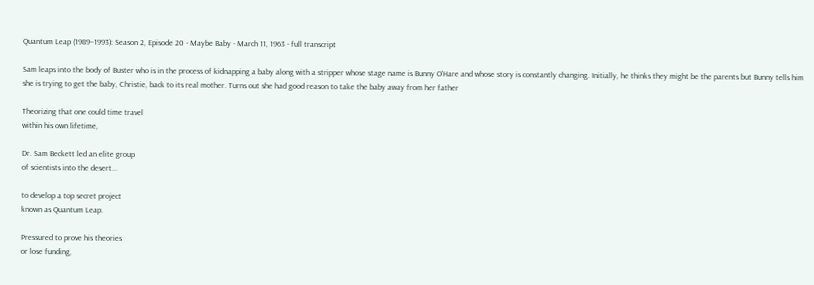Quantum Leap (1989–1993): Season 2, Episode 20 - Maybe Baby - March 11, 1963 - full transcript

Sam leaps into the body of Buster who is in the process of kidnapping a baby along with a stripper whose stage name is Bunny O'Hare and whose story is constantly changing. Initially, he thinks they might be the parents but Bunny tells him she is trying to get the baby, Christie, back to its real mother. Turns out she had good reason to take the baby away from her father

Theorizing that one could time travel
within his own lifetime,

Dr. Sam Beckett led an elite group
of scientists into the desert...

to develop a top secret project
known as Quantum Leap.

Pressured to prove his theories
or lose funding,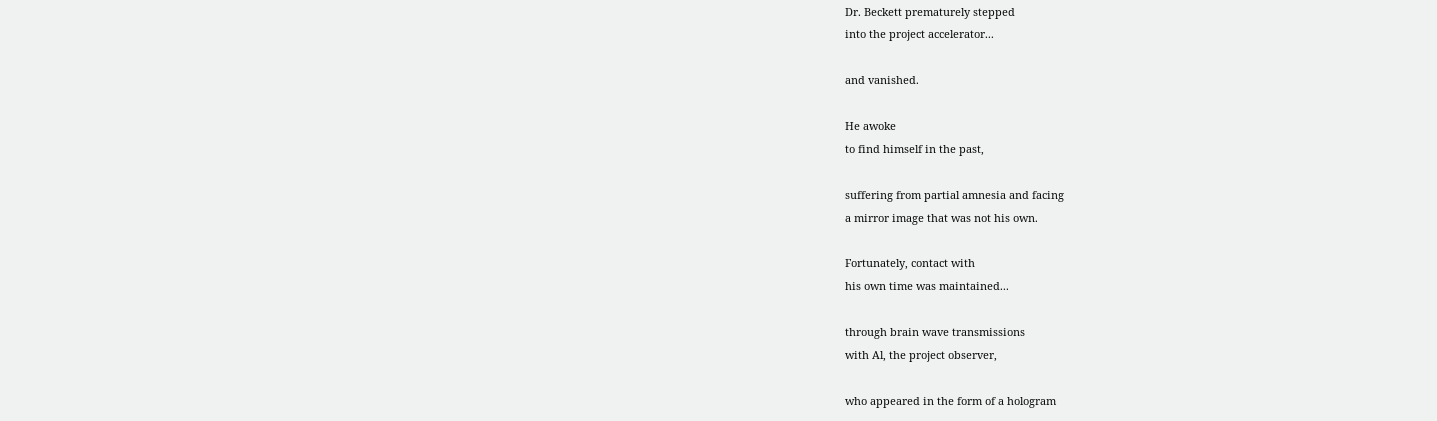Dr. Beckett prematurely stepped
into the project accelerator...

and vanished.

He awoke
to find himself in the past,

suffering from partial amnesia and facing
a mirror image that was not his own.

Fortunately, contact with
his own time was maintained...

through brain wave transmissions
with Al, the project observer,

who appeared in the form of a hologram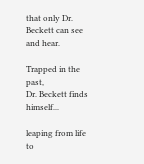that only Dr. Beckett can see and hear.

Trapped in the past,
Dr. Beckett finds himself...

leaping from life to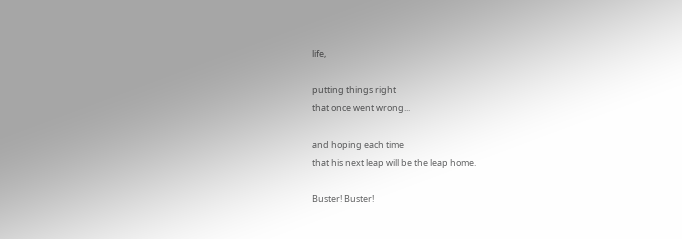life,

putting things right
that once went wrong...

and hoping each time
that his next leap will be the leap home.

Buster! Buster!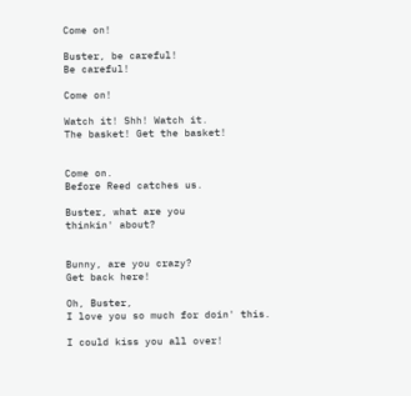Come on!

Buster, be careful!
Be careful!

Come on!

Watch it! Shh! Watch it.
The basket! Get the basket!


Come on.
Before Reed catches us.

Buster, what are you
thinkin' about?


Bunny, are you crazy?
Get back here!

Oh, Buster,
I love you so much for doin' this.

I could kiss you all over!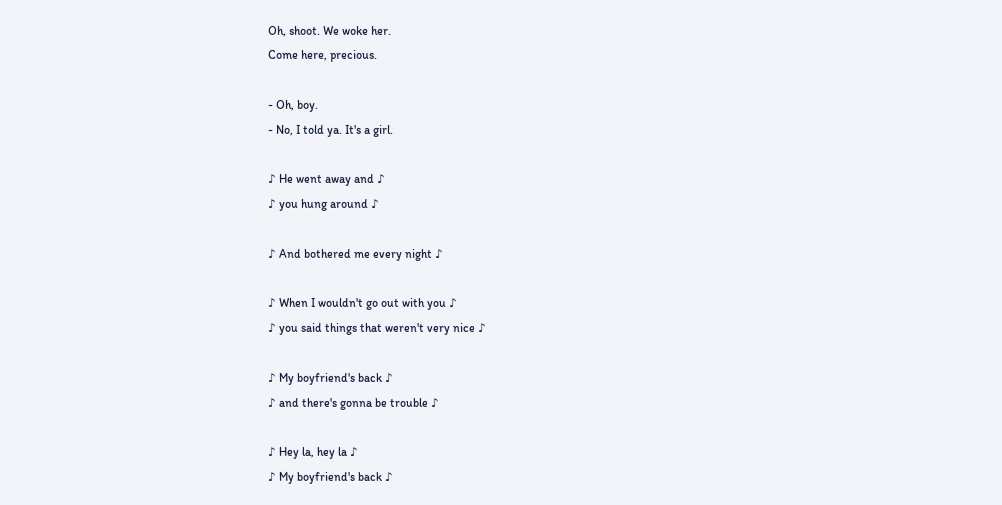Oh, shoot. We woke her.
Come here, precious.

- Oh, boy.
- No, I told ya. It's a girl.

♪ He went away and ♪
♪ you hung around ♪

♪ And bothered me every night ♪

♪ When I wouldn't go out with you ♪
♪ you said things that weren't very nice ♪

♪ My boyfriend's back ♪
♪ and there's gonna be trouble ♪

♪ Hey la, hey la ♪
♪ My boyfriend's back ♪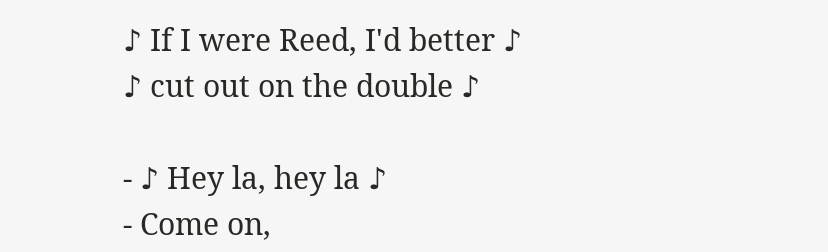♪ If I were Reed, I'd better ♪
♪ cut out on the double ♪

- ♪ Hey la, hey la ♪
- Come on,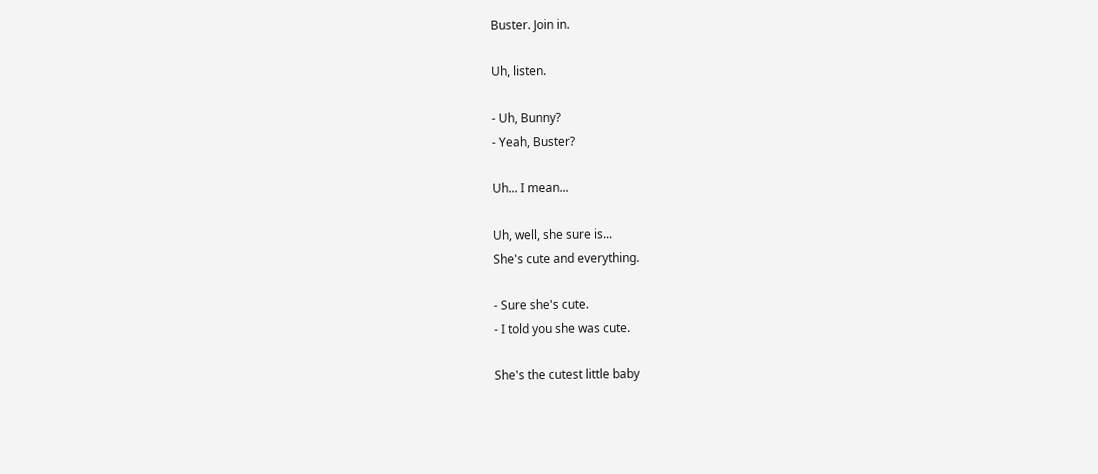Buster. Join in.

Uh, listen.

- Uh, Bunny?
- Yeah, Buster?

Uh... I mean...

Uh, well, she sure is...
She's cute and everything.

- Sure she's cute.
- I told you she was cute.

She's the cutest little baby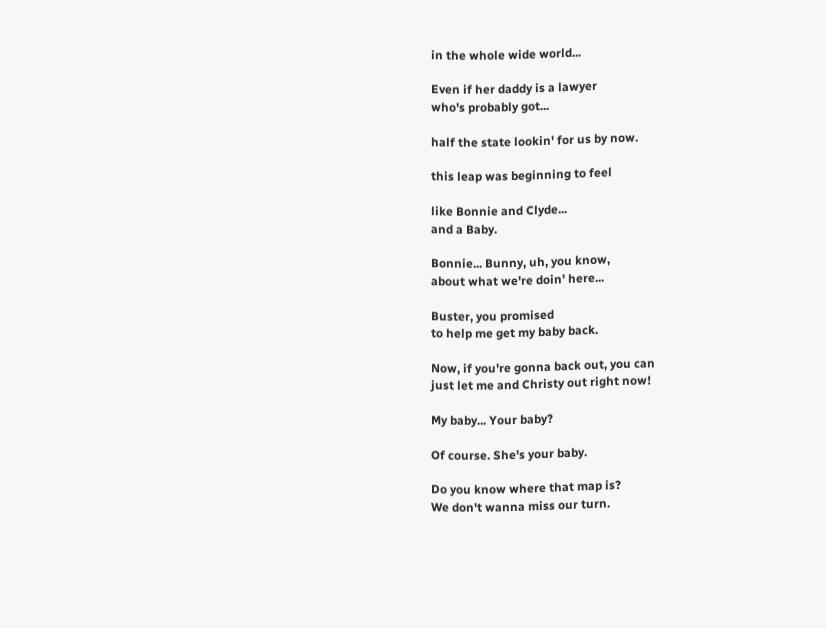in the whole wide world...

Even if her daddy is a lawyer
who's probably got...

half the state lookin' for us by now.

this leap was beginning to feel

like Bonnie and Clyde...
and a Baby.

Bonnie... Bunny, uh, you know,
about what we're doin' here...

Buster, you promised
to help me get my baby back.

Now, if you're gonna back out, you can
just let me and Christy out right now!

My baby... Your baby?

Of course. She's your baby.

Do you know where that map is?
We don't wanna miss our turn.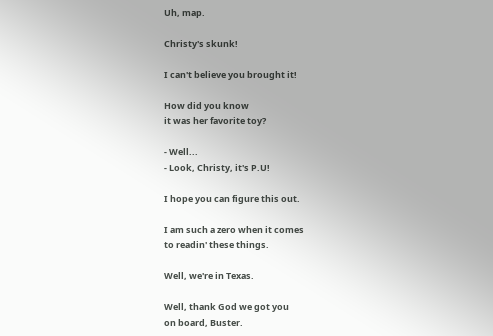Uh, map.

Christy's skunk!

I can't believe you brought it!

How did you know
it was her favorite toy?

- Well...
- Look, Christy, it's P.U!

I hope you can figure this out.

I am such a zero when it comes
to readin' these things.

Well, we're in Texas.

Well, thank God we got you
on board, Buster.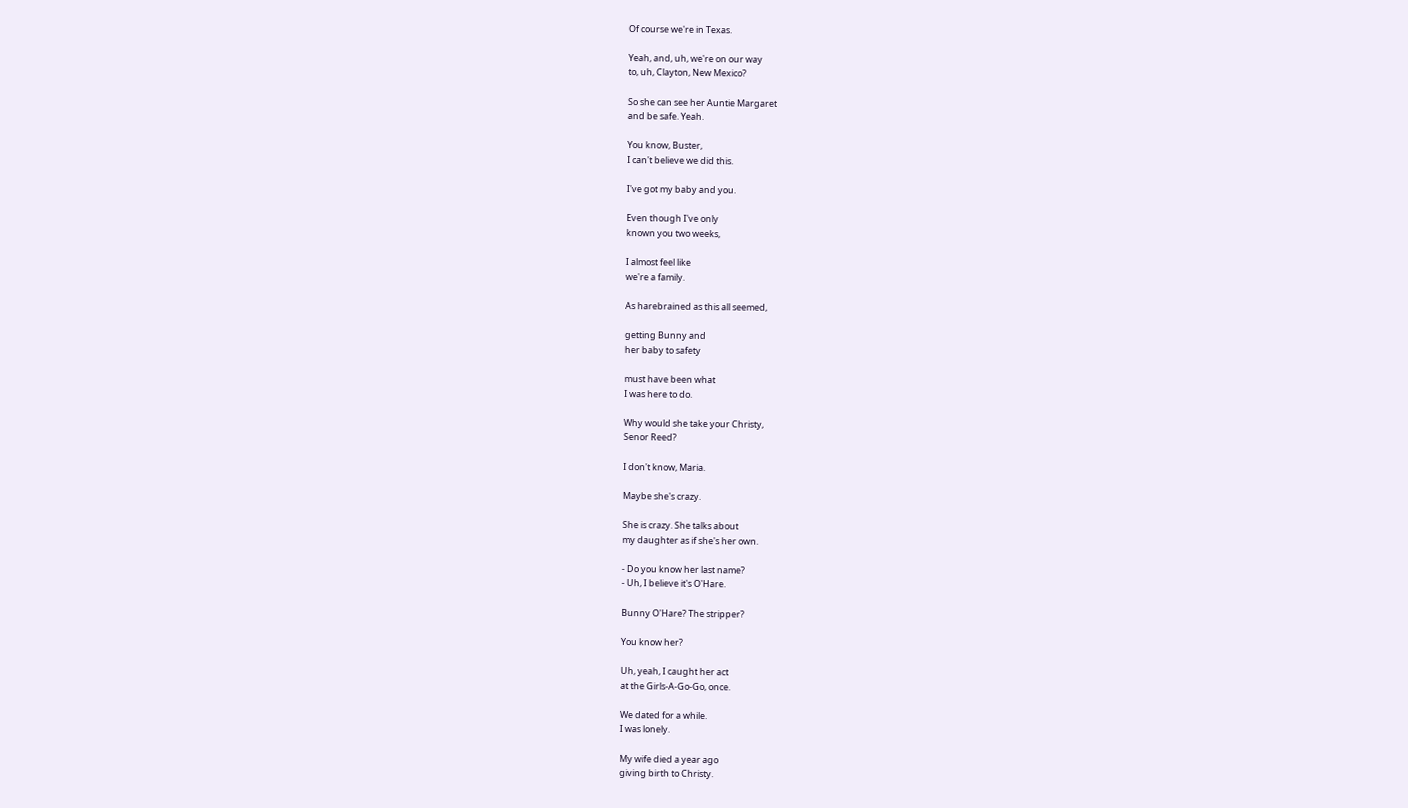Of course we're in Texas.

Yeah, and, uh, we're on our way
to, uh, Clayton, New Mexico?

So she can see her Auntie Margaret
and be safe. Yeah.

You know, Buster,
I can't believe we did this.

I've got my baby and you.

Even though I've only
known you two weeks,

I almost feel like
we're a family.

As harebrained as this all seemed,

getting Bunny and
her baby to safety

must have been what
I was here to do.

Why would she take your Christy,
Senor Reed?

I don't know, Maria.

Maybe she's crazy.

She is crazy. She talks about
my daughter as if she's her own.

- Do you know her last name?
- Uh, I believe it's O'Hare.

Bunny O'Hare? The stripper?

You know her?

Uh, yeah, I caught her act
at the Girls-A-Go-Go, once.

We dated for a while.
I was lonely.

My wife died a year ago
giving birth to Christy.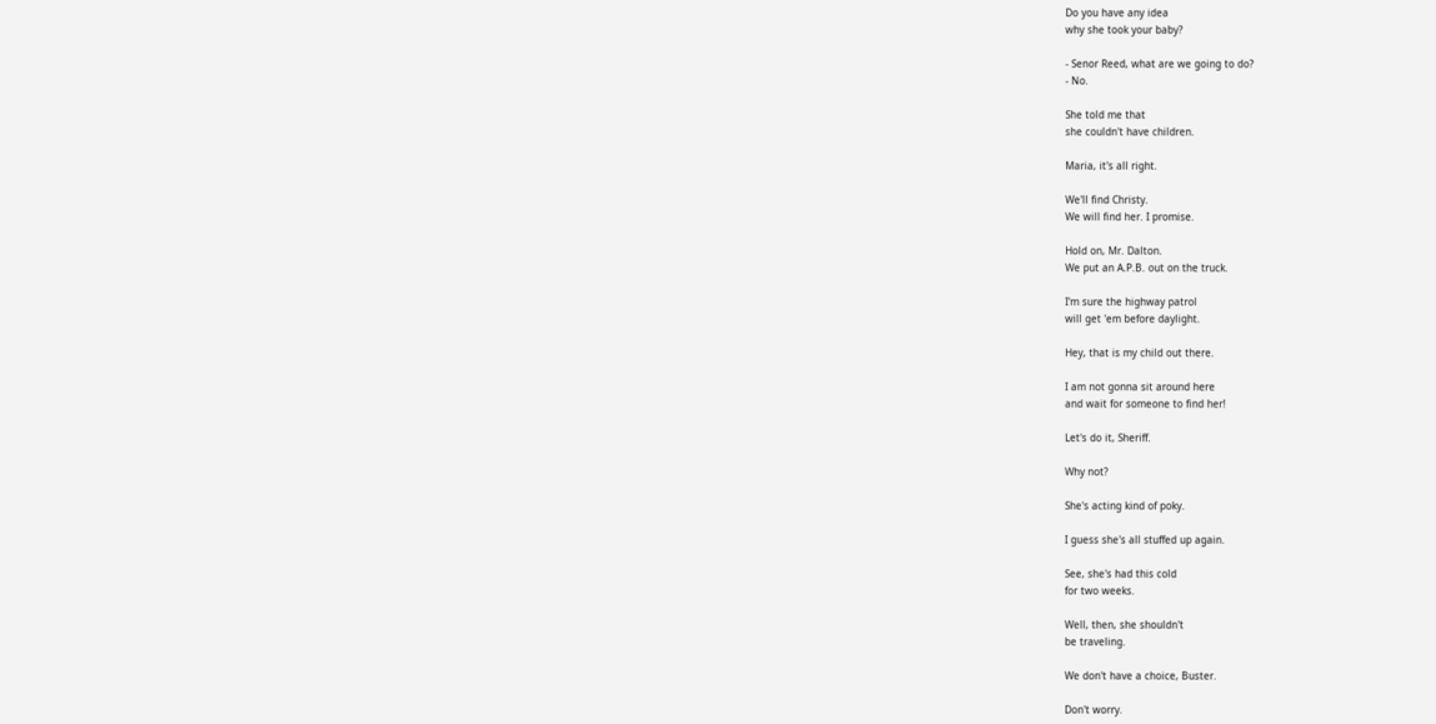Do you have any idea
why she took your baby?

- Senor Reed, what are we going to do?
- No.

She told me that
she couldn't have children.

Maria, it's all right.

We'll find Christy.
We will find her. I promise.

Hold on, Mr. Dalton.
We put an A.P.B. out on the truck.

I'm sure the highway patrol
will get 'em before daylight.

Hey, that is my child out there.

I am not gonna sit around here
and wait for someone to find her!

Let's do it, Sheriff.

Why not?

She's acting kind of poky.

I guess she's all stuffed up again.

See, she's had this cold
for two weeks.

Well, then, she shouldn't
be traveling.

We don't have a choice, Buster.

Don't worry.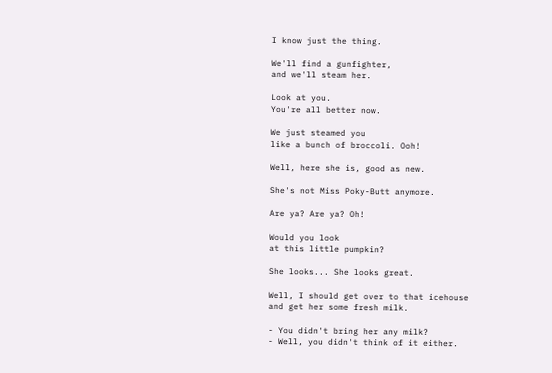I know just the thing.

We'll find a gunfighter,
and we'll steam her.

Look at you.
You're all better now.

We just steamed you
like a bunch of broccoli. Ooh!

Well, here she is, good as new.

She's not Miss Poky-Butt anymore.

Are ya? Are ya? Oh!

Would you look
at this little pumpkin?

She looks... She looks great.

Well, I should get over to that icehouse
and get her some fresh milk.

- You didn't bring her any milk?
- Well, you didn't think of it either.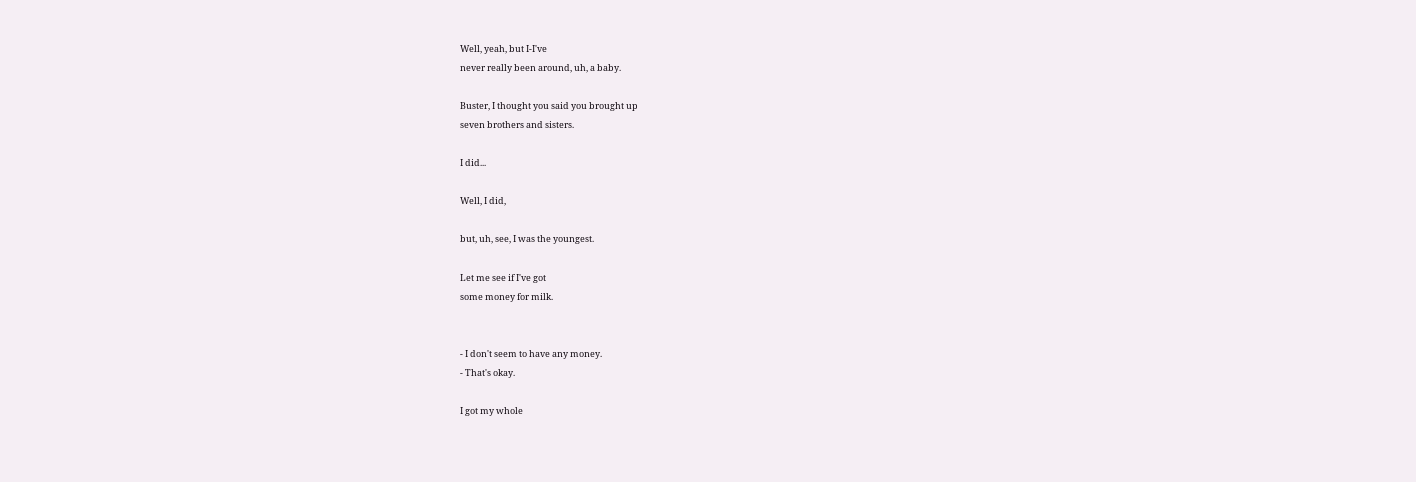Well, yeah, but I-I've
never really been around, uh, a baby.

Buster, I thought you said you brought up
seven brothers and sisters.

I did...

Well, I did,

but, uh, see, I was the youngest.

Let me see if I've got
some money for milk.


- I don't seem to have any money.
- That's okay.

I got my whole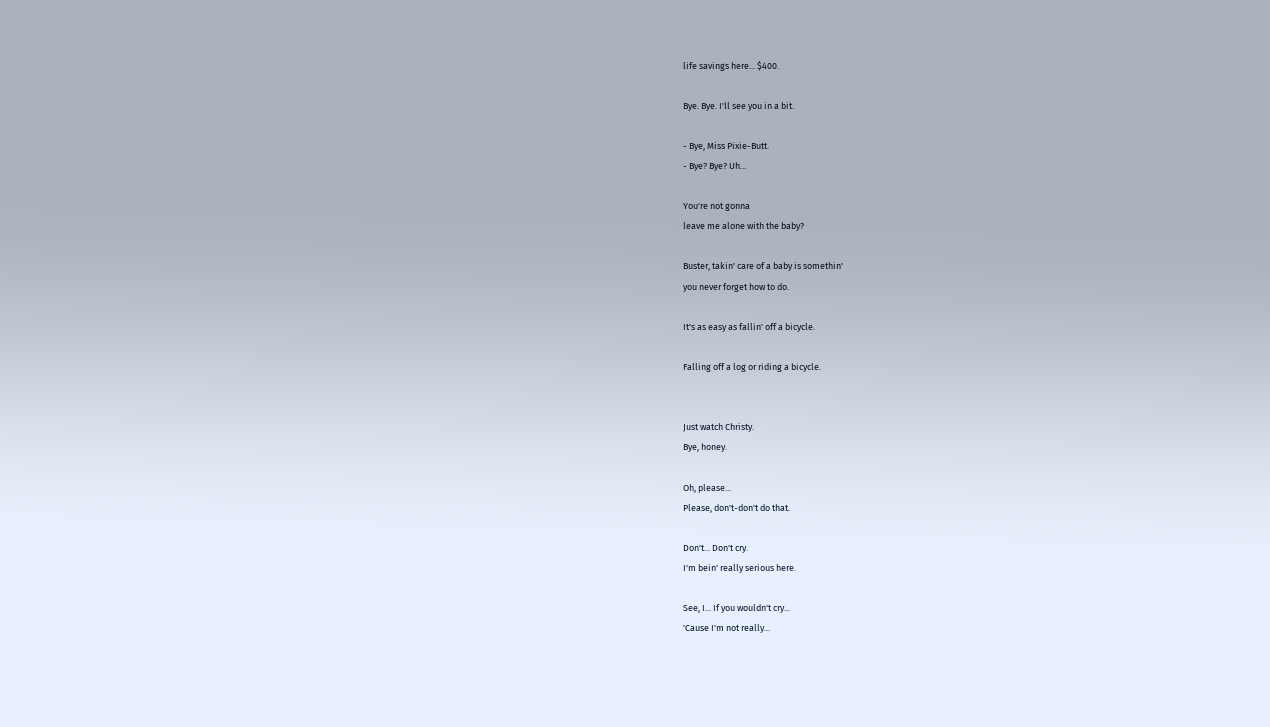life savings here... $400.

Bye. Bye. I'll see you in a bit.

- Bye, Miss Pixie-Butt.
- Bye? Bye? Uh...

You're not gonna
leave me alone with the baby?

Buster, takin' care of a baby is somethin'
you never forget how to do.

It's as easy as fallin' off a bicycle.

Falling off a log or riding a bicycle.


Just watch Christy.
Bye, honey.

Oh, please...
Please, don't-don't do that.

Don't... Don't cry.
I'm bein' really serious here.

See, I... If you wouldn't cry...
'Cause I'm not really...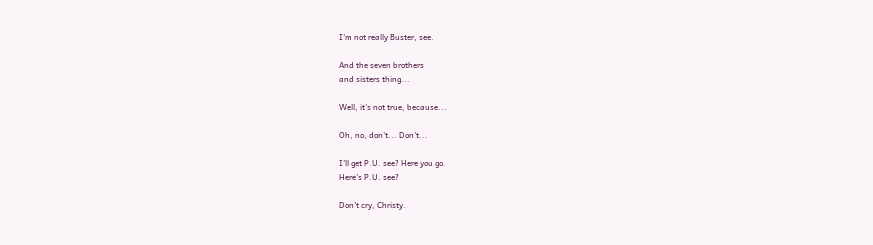I'm not really Buster, see.

And the seven brothers
and sisters thing...

Well, it's not true, because...

Oh, no, don't... Don't...

I'll get P.U. see? Here you go.
Here's P.U. see?

Don't cry, Christy.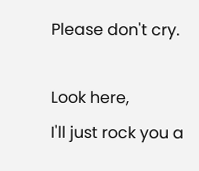Please don't cry.

Look here,
I'll just rock you a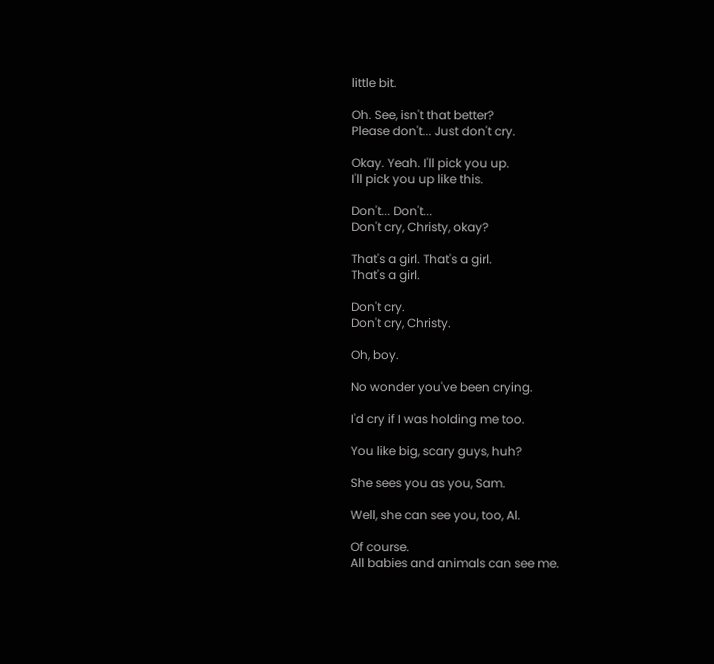little bit.

Oh. See, isn't that better?
Please don't... Just don't cry.

Okay. Yeah. I'll pick you up.
I'll pick you up like this.

Don't... Don't...
Don't cry, Christy, okay?

That's a girl. That's a girl.
That's a girl.

Don't cry.
Don't cry, Christy.

Oh, boy.

No wonder you've been crying.

I'd cry if I was holding me too.

You like big, scary guys, huh?

She sees you as you, Sam.

Well, she can see you, too, Al.

Of course.
All babies and animals can see me.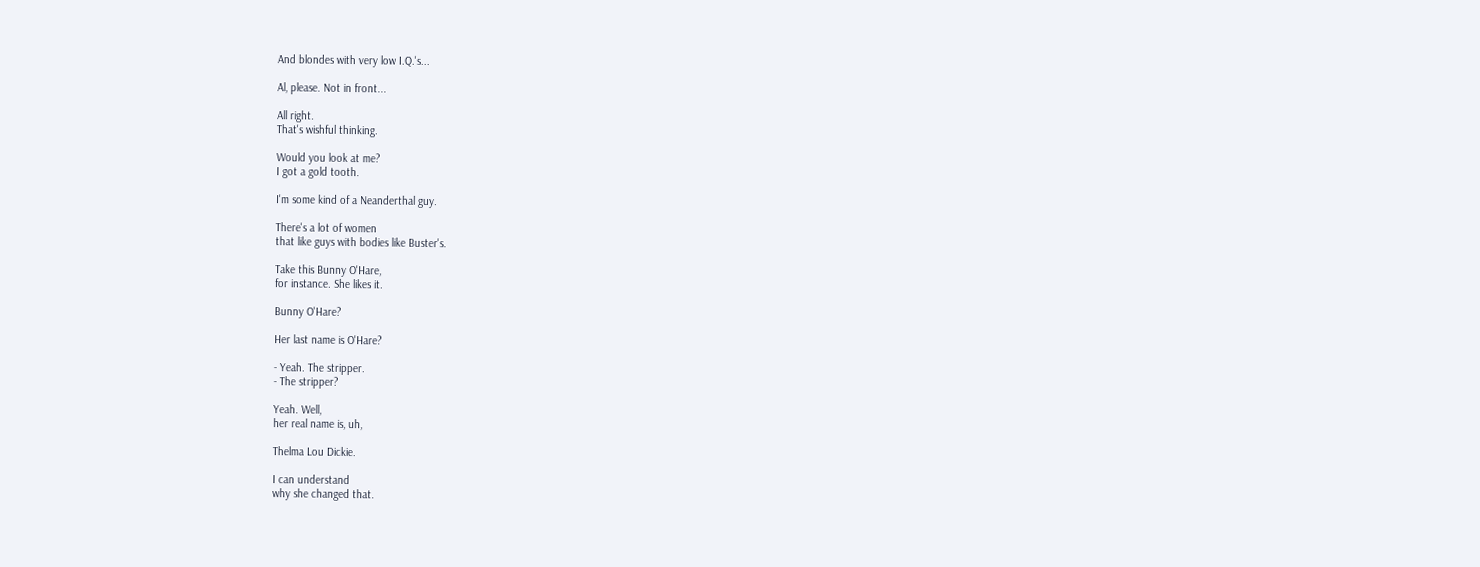And blondes with very low I.Q.'s...

Al, please. Not in front...

All right.
That's wishful thinking.

Would you look at me?
I got a gold tooth.

I'm some kind of a Neanderthal guy.

There's a lot of women
that like guys with bodies like Buster's.

Take this Bunny O'Hare,
for instance. She likes it.

Bunny O'Hare?

Her last name is O'Hare?

- Yeah. The stripper.
- The stripper?

Yeah. Well,
her real name is, uh,

Thelma Lou Dickie.

I can understand
why she changed that.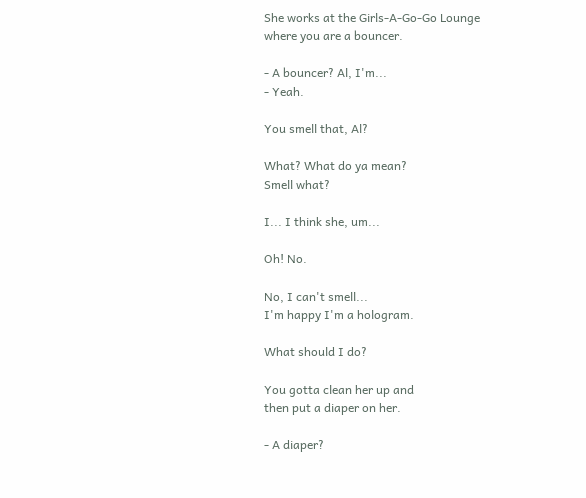She works at the Girls-A-Go-Go Lounge
where you are a bouncer.

- A bouncer? Al, I'm...
- Yeah.

You smell that, Al?

What? What do ya mean?
Smell what?

I... I think she, um...

Oh! No.

No, I can't smell...
I'm happy I'm a hologram.

What should I do?

You gotta clean her up and
then put a diaper on her.

- A diaper?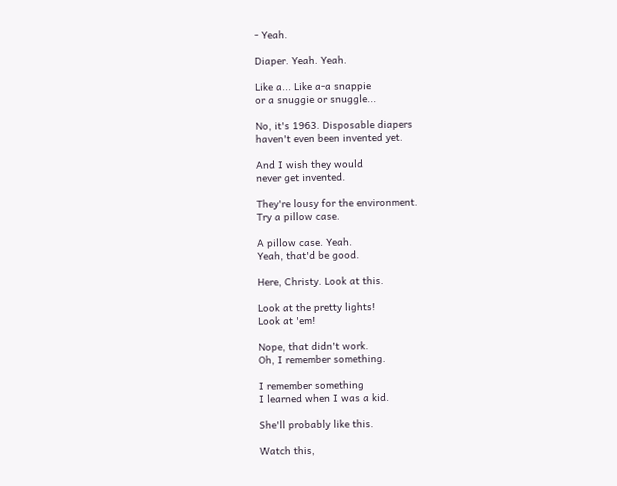- Yeah.

Diaper. Yeah. Yeah.

Like a... Like a-a snappie
or a snuggie or snuggle...

No, it's 1963. Disposable diapers
haven't even been invented yet.

And I wish they would
never get invented.

They're lousy for the environment.
Try a pillow case.

A pillow case. Yeah.
Yeah, that'd be good.

Here, Christy. Look at this.

Look at the pretty lights!
Look at 'em!

Nope, that didn't work.
Oh, I remember something.

I remember something
I learned when I was a kid.

She'll probably like this.

Watch this,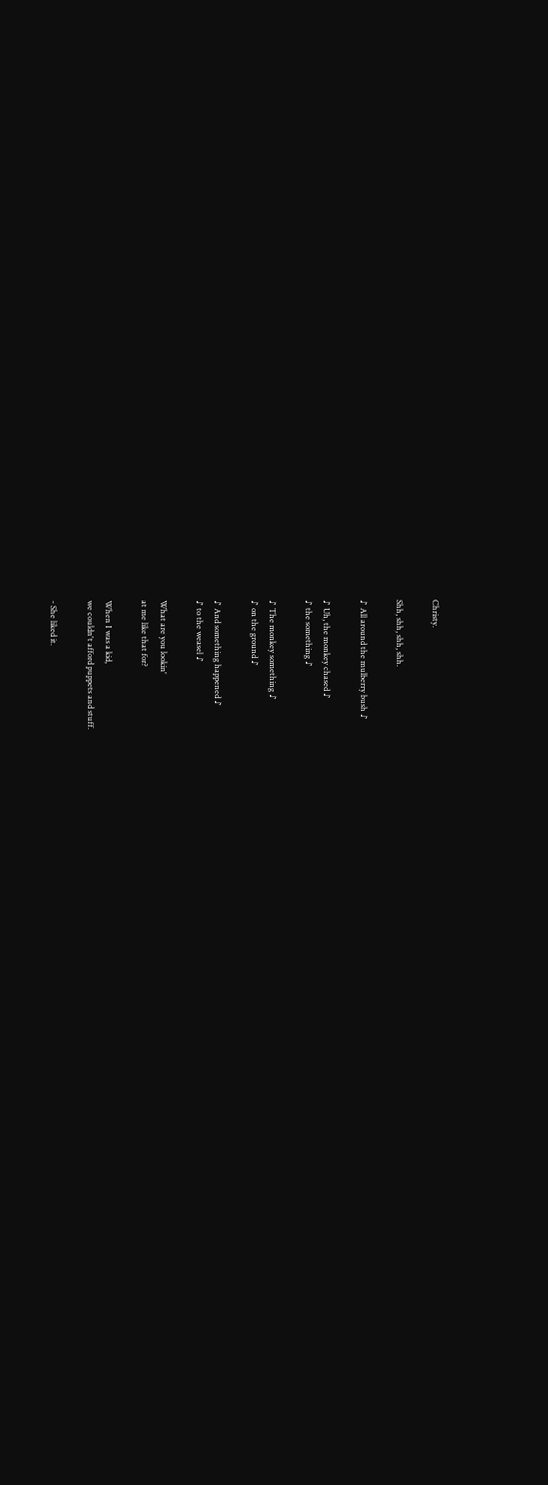Christy.

Shh, shh, shh, shh.

♪ All around the mulberry bush ♪

♪ Uh, the monkey chased ♪
♪ the something ♪

♪ The monkey something ♪
♪ on the ground ♪

♪ And something happened ♪
♪ to the weasel ♪

What are you lookin'
at me like that for?

When I was a kid,
we couldn't afford puppets and stuff.

- She liked it.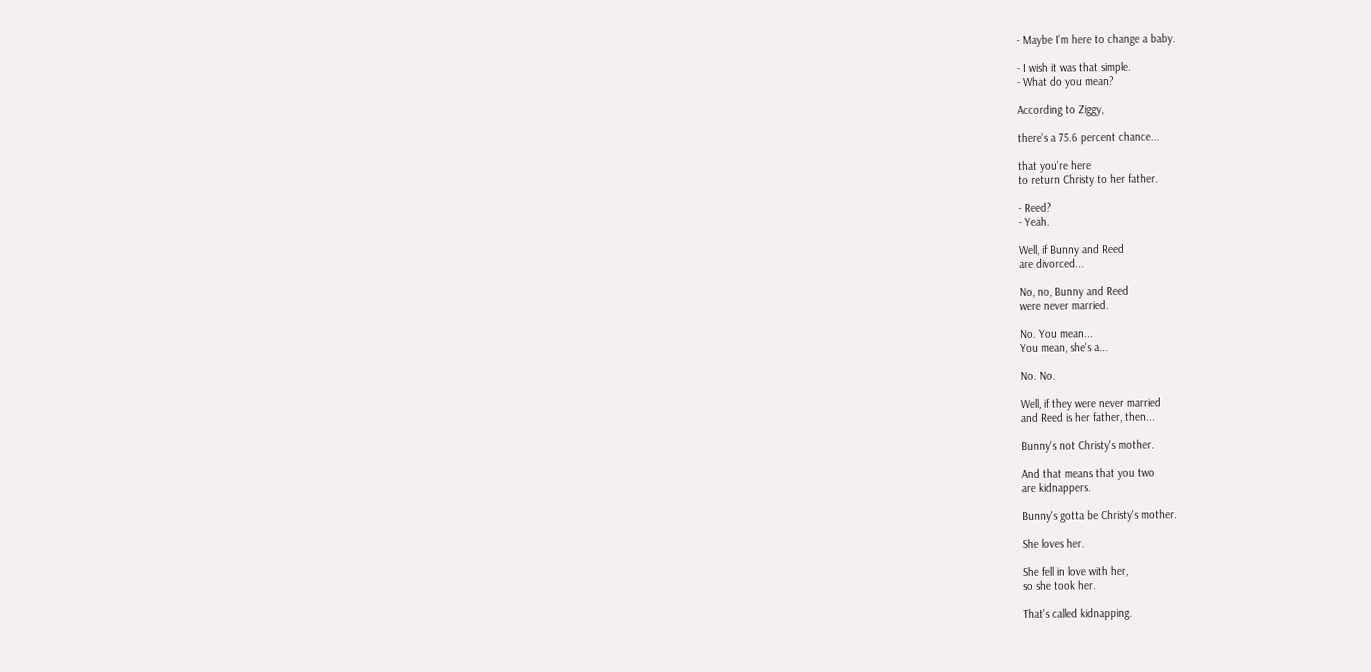- Maybe I'm here to change a baby.

- I wish it was that simple.
- What do you mean?

According to Ziggy,

there's a 75.6 percent chance...

that you're here
to return Christy to her father.

- Reed?
- Yeah.

Well, if Bunny and Reed
are divorced...

No, no, Bunny and Reed
were never married.

No. You mean...
You mean, she's a...

No. No.

Well, if they were never married
and Reed is her father, then...

Bunny's not Christy's mother.

And that means that you two
are kidnappers.

Bunny's gotta be Christy's mother.

She loves her.

She fell in love with her,
so she took her.

That's called kidnapping.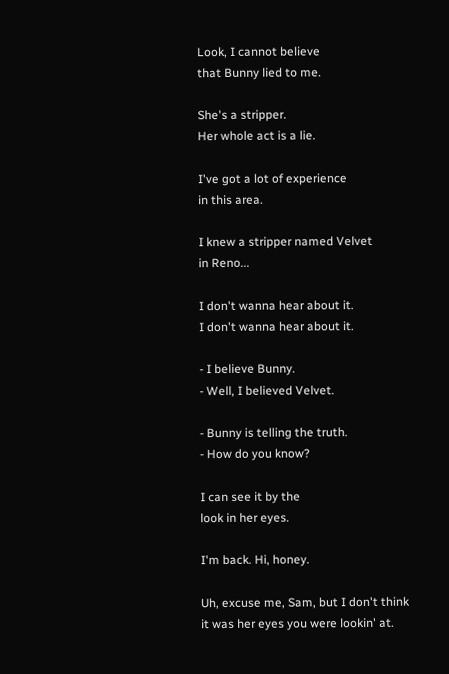Look, I cannot believe
that Bunny lied to me.

She's a stripper.
Her whole act is a lie.

I've got a lot of experience
in this area.

I knew a stripper named Velvet
in Reno...

I don't wanna hear about it.
I don't wanna hear about it.

- I believe Bunny.
- Well, I believed Velvet.

- Bunny is telling the truth.
- How do you know?

I can see it by the
look in her eyes.

I'm back. Hi, honey.

Uh, excuse me, Sam, but I don't think
it was her eyes you were lookin' at.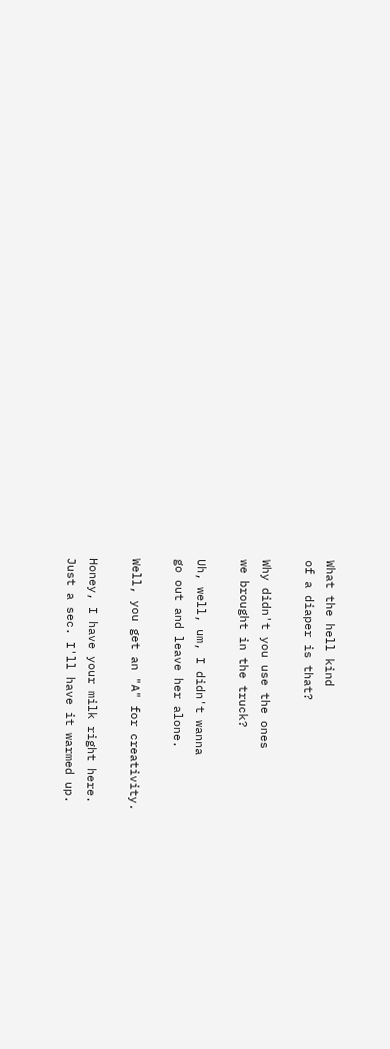What the hell kind
of a diaper is that?

Why didn't you use the ones
we brought in the truck?

Uh, well, um, I didn't wanna
go out and leave her alone.

Well, you get an "A" for creativity.

Honey, I have your milk right here.
Just a sec. I'll have it warmed up.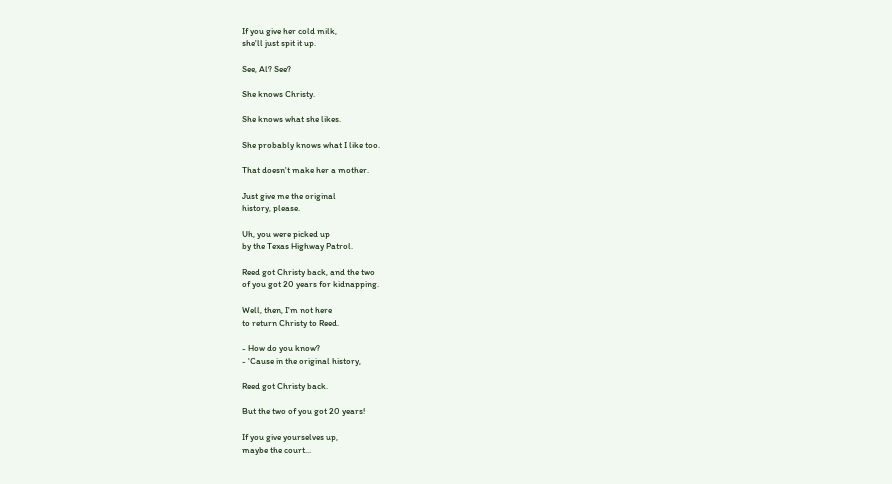If you give her cold milk,
she'll just spit it up.

See, Al? See?

She knows Christy.

She knows what she likes.

She probably knows what I like too.

That doesn't make her a mother.

Just give me the original
history, please.

Uh, you were picked up
by the Texas Highway Patrol.

Reed got Christy back, and the two
of you got 20 years for kidnapping.

Well, then, I'm not here
to return Christy to Reed.

- How do you know?
- 'Cause in the original history,

Reed got Christy back.

But the two of you got 20 years!

If you give yourselves up,
maybe the court...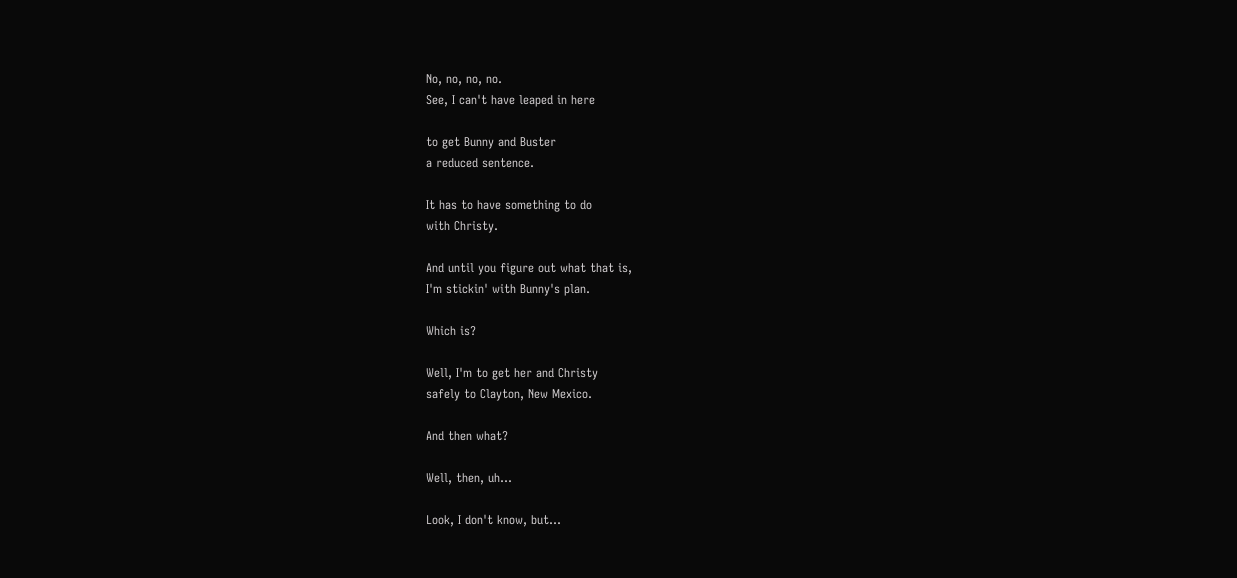No, no, no, no.
See, I can't have leaped in here

to get Bunny and Buster
a reduced sentence.

It has to have something to do
with Christy.

And until you figure out what that is,
I'm stickin' with Bunny's plan.

Which is?

Well, I'm to get her and Christy
safely to Clayton, New Mexico.

And then what?

Well, then, uh...

Look, I don't know, but...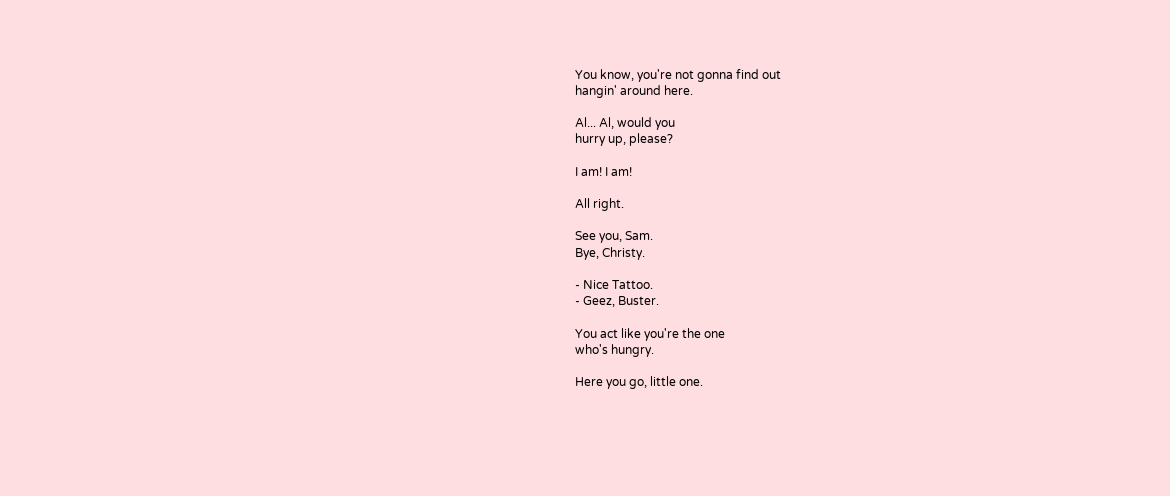You know, you're not gonna find out
hangin' around here.

Al... Al, would you
hurry up, please?

I am! I am!

All right.

See you, Sam.
Bye, Christy.

- Nice Tattoo.
- Geez, Buster.

You act like you're the one
who's hungry.

Here you go, little one.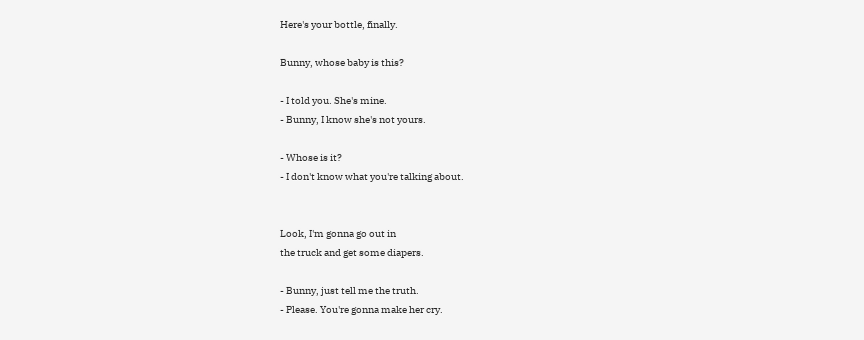Here's your bottle, finally.

Bunny, whose baby is this?

- I told you. She's mine.
- Bunny, I know she's not yours.

- Whose is it?
- I don't know what you're talking about.


Look, I'm gonna go out in
the truck and get some diapers.

- Bunny, just tell me the truth.
- Please. You're gonna make her cry.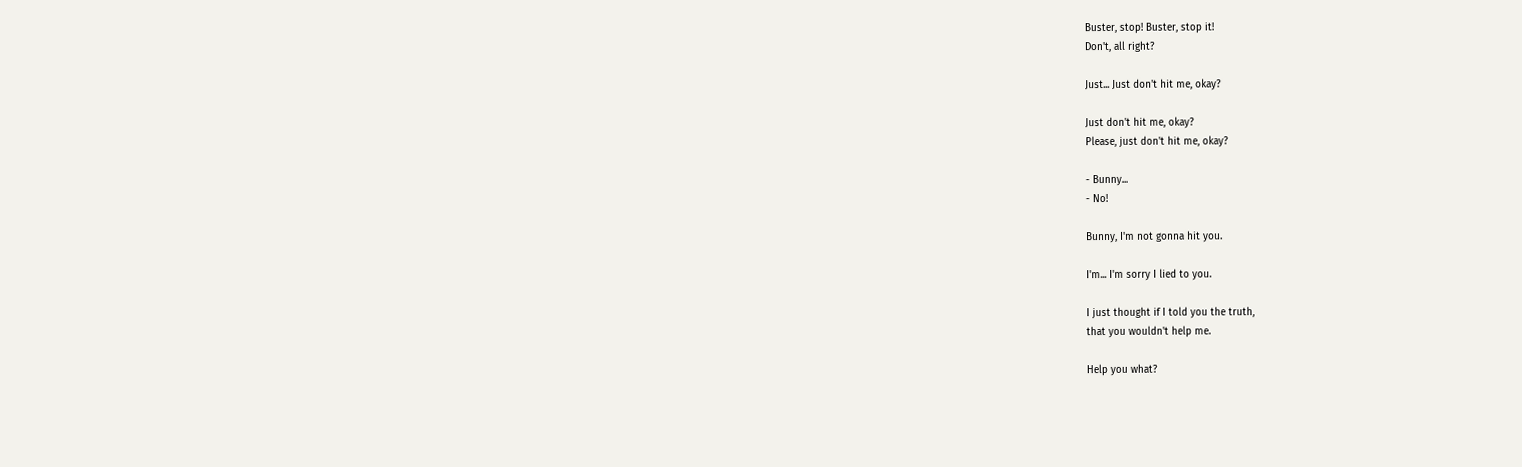Buster, stop! Buster, stop it!
Don't, all right?

Just... Just don't hit me, okay?

Just don't hit me, okay?
Please, just don't hit me, okay?

- Bunny...
- No!

Bunny, I'm not gonna hit you.

I'm... I'm sorry I lied to you.

I just thought if I told you the truth,
that you wouldn't help me.

Help you what?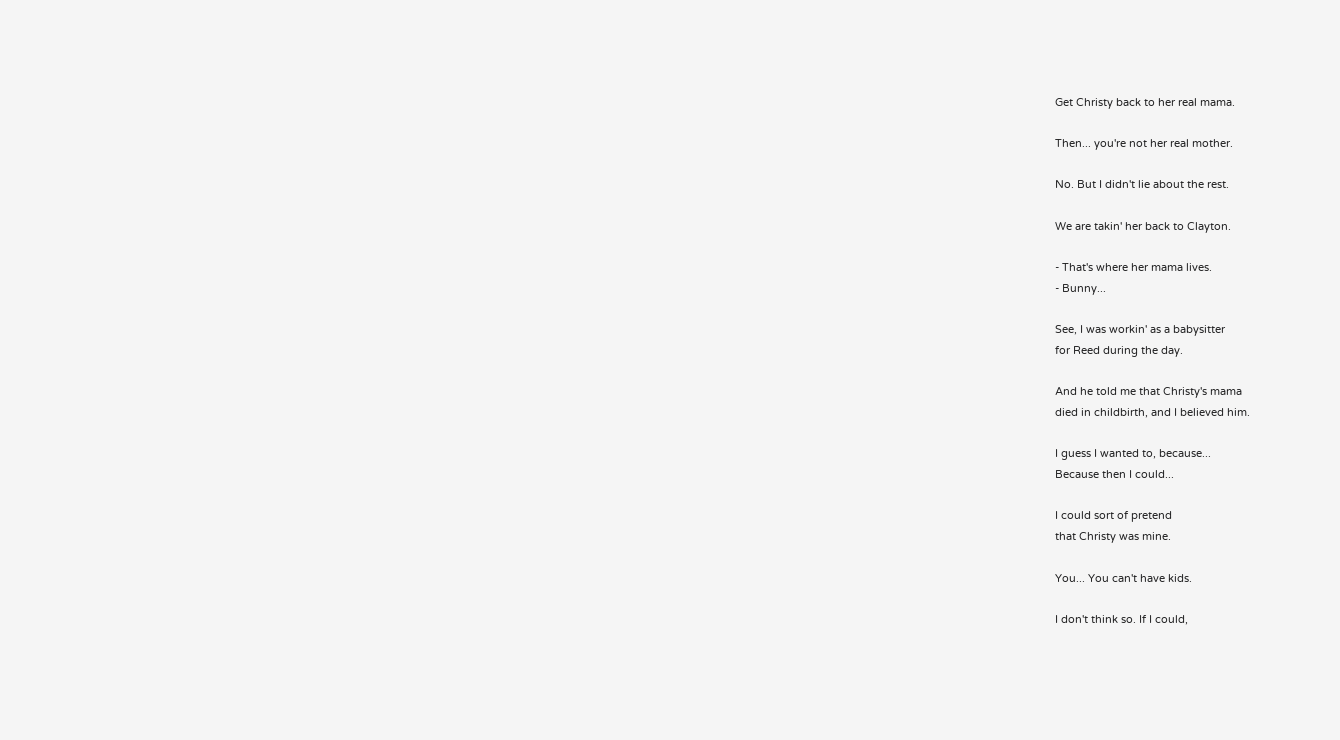Get Christy back to her real mama.

Then... you're not her real mother.

No. But I didn't lie about the rest.

We are takin' her back to Clayton.

- That's where her mama lives.
- Bunny...

See, I was workin' as a babysitter
for Reed during the day.

And he told me that Christy's mama
died in childbirth, and I believed him.

I guess I wanted to, because...
Because then I could...

I could sort of pretend
that Christy was mine.

You... You can't have kids.

I don't think so. If I could,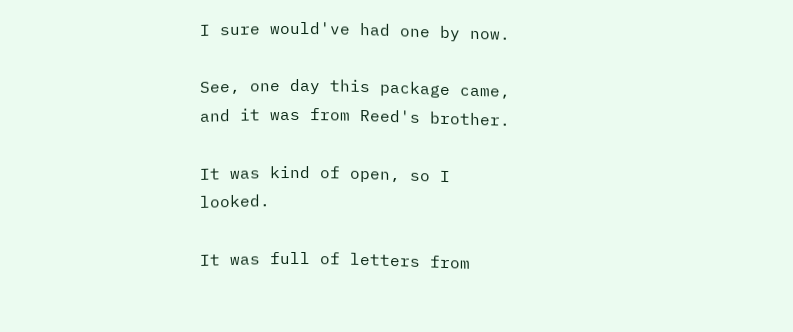I sure would've had one by now.

See, one day this package came,
and it was from Reed's brother.

It was kind of open, so I looked.

It was full of letters from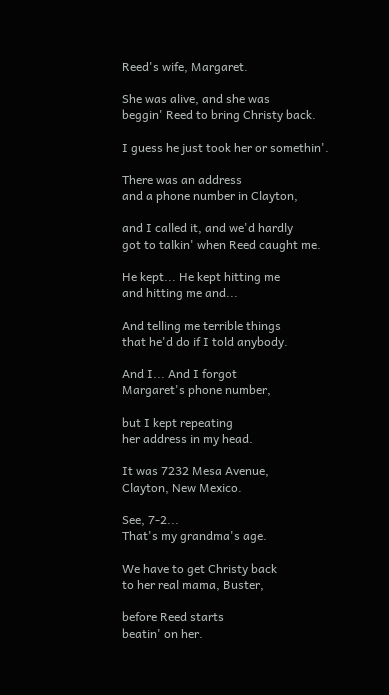Reed's wife, Margaret.

She was alive, and she was
beggin' Reed to bring Christy back.

I guess he just took her or somethin'.

There was an address
and a phone number in Clayton,

and I called it, and we'd hardly
got to talkin' when Reed caught me.

He kept... He kept hitting me
and hitting me and...

And telling me terrible things
that he'd do if I told anybody.

And I... And I forgot
Margaret's phone number,

but I kept repeating
her address in my head.

It was 7232 Mesa Avenue,
Clayton, New Mexico.

See, 7-2...
That's my grandma's age.

We have to get Christy back
to her real mama, Buster,

before Reed starts
beatin' on her.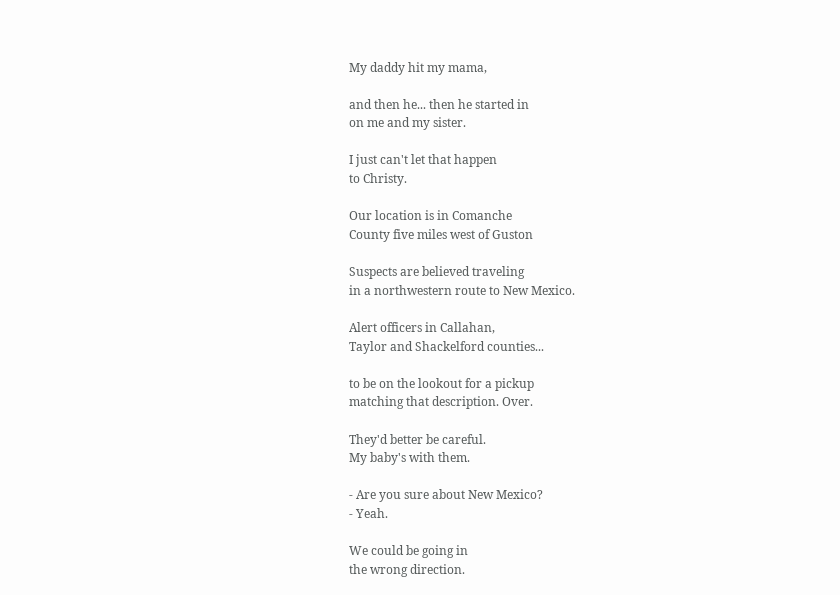My daddy hit my mama,

and then he... then he started in
on me and my sister.

I just can't let that happen
to Christy.

Our location is in Comanche
County five miles west of Guston

Suspects are believed traveling
in a northwestern route to New Mexico.

Alert officers in Callahan,
Taylor and Shackelford counties...

to be on the lookout for a pickup
matching that description. Over.

They'd better be careful.
My baby's with them.

- Are you sure about New Mexico?
- Yeah.

We could be going in
the wrong direction.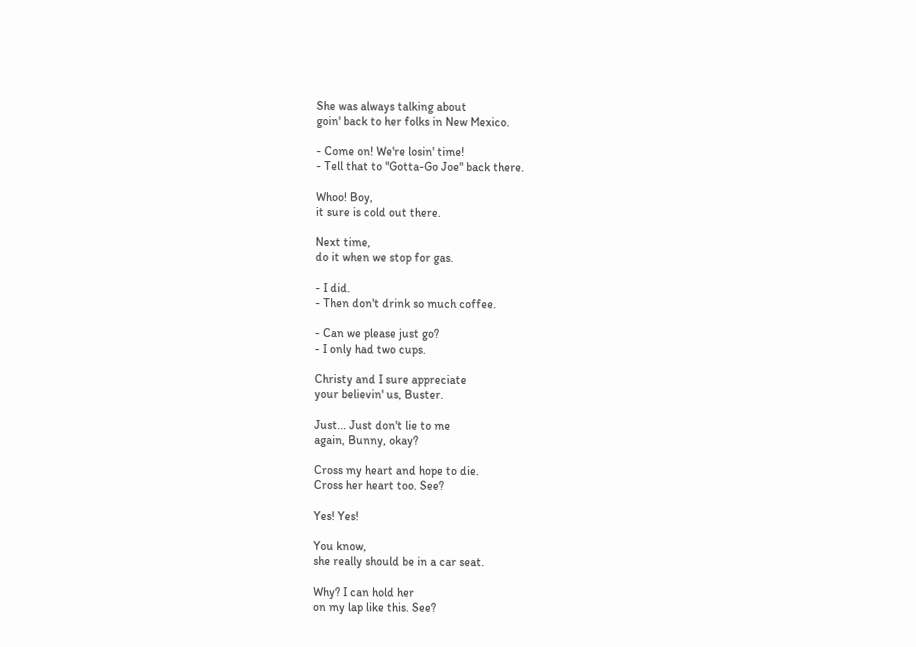She was always talking about
goin' back to her folks in New Mexico.

- Come on! We're losin' time!
- Tell that to "Gotta-Go Joe" back there.

Whoo! Boy,
it sure is cold out there.

Next time,
do it when we stop for gas.

- I did.
- Then don't drink so much coffee.

- Can we please just go?
- I only had two cups.

Christy and I sure appreciate
your believin' us, Buster.

Just... Just don't lie to me
again, Bunny, okay?

Cross my heart and hope to die.
Cross her heart too. See?

Yes! Yes!

You know,
she really should be in a car seat.

Why? I can hold her
on my lap like this. See?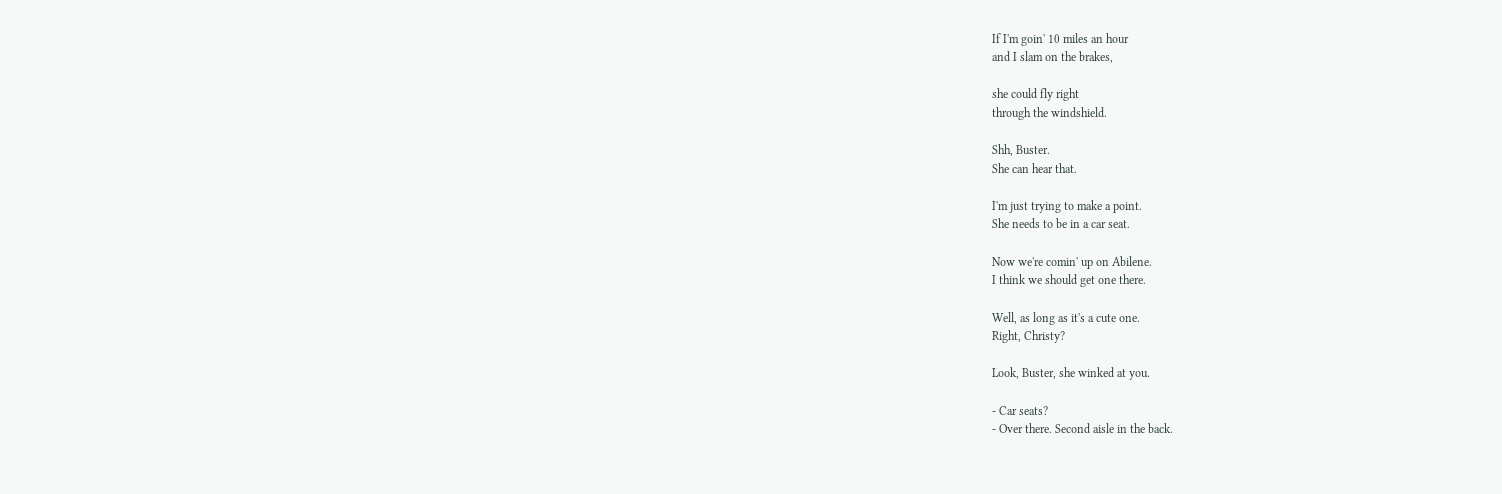If I'm goin' 10 miles an hour
and I slam on the brakes,

she could fly right
through the windshield.

Shh, Buster.
She can hear that.

I'm just trying to make a point.
She needs to be in a car seat.

Now we're comin' up on Abilene.
I think we should get one there.

Well, as long as it's a cute one.
Right, Christy?

Look, Buster, she winked at you.

- Car seats?
- Over there. Second aisle in the back.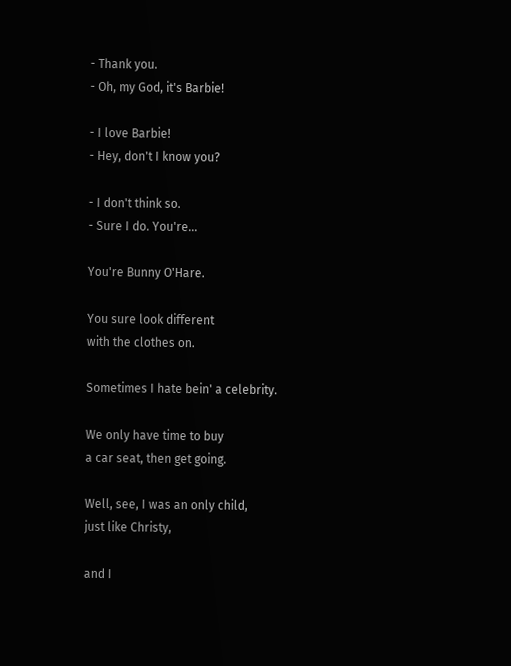- Thank you.
- Oh, my God, it's Barbie!

- I love Barbie!
- Hey, don't I know you?

- I don't think so.
- Sure I do. You're...

You're Bunny O'Hare.

You sure look different
with the clothes on.

Sometimes I hate bein' a celebrity.

We only have time to buy
a car seat, then get going.

Well, see, I was an only child,
just like Christy,

and I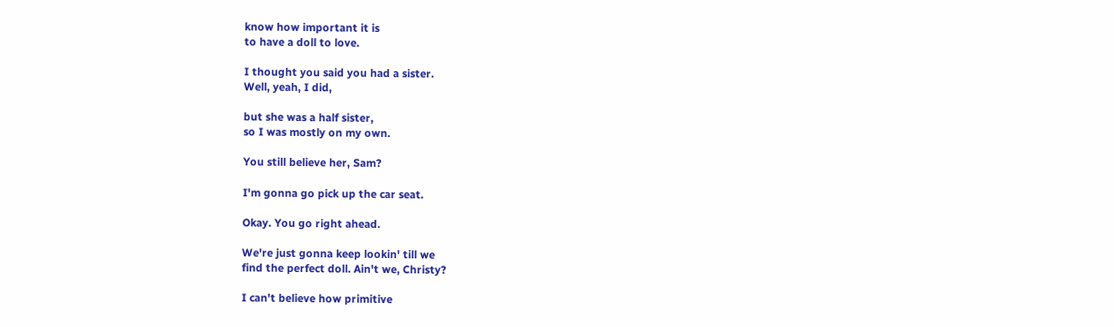know how important it is
to have a doll to love.

I thought you said you had a sister.
Well, yeah, I did,

but she was a half sister,
so I was mostly on my own.

You still believe her, Sam?

I'm gonna go pick up the car seat.

Okay. You go right ahead.

We're just gonna keep lookin' till we
find the perfect doll. Ain't we, Christy?

I can't believe how primitive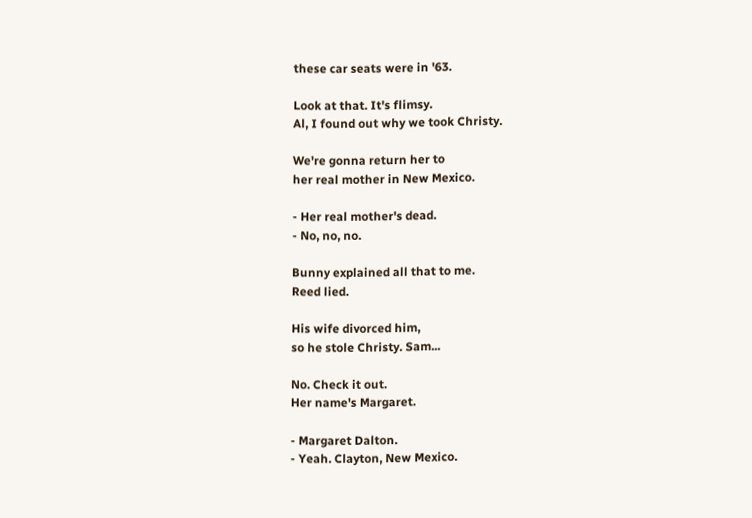these car seats were in '63.

Look at that. It's flimsy.
Al, I found out why we took Christy.

We're gonna return her to
her real mother in New Mexico.

- Her real mother's dead.
- No, no, no.

Bunny explained all that to me.
Reed lied.

His wife divorced him,
so he stole Christy. Sam...

No. Check it out.
Her name's Margaret.

- Margaret Dalton.
- Yeah. Clayton, New Mexico.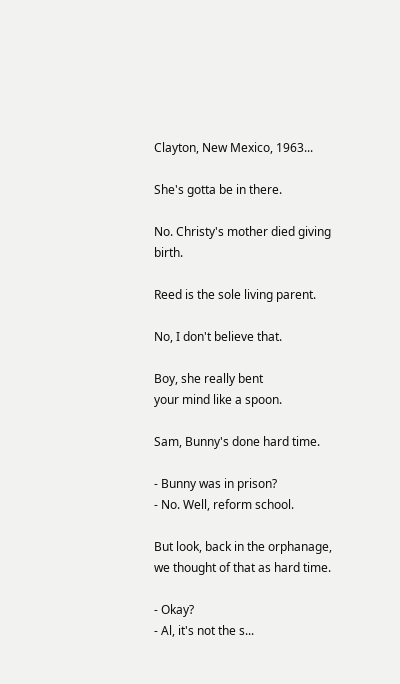Clayton, New Mexico, 1963...

She's gotta be in there.

No. Christy's mother died giving birth.

Reed is the sole living parent.

No, I don't believe that.

Boy, she really bent
your mind like a spoon.

Sam, Bunny's done hard time.

- Bunny was in prison?
- No. Well, reform school.

But look, back in the orphanage,
we thought of that as hard time.

- Okay?
- Al, it's not the s...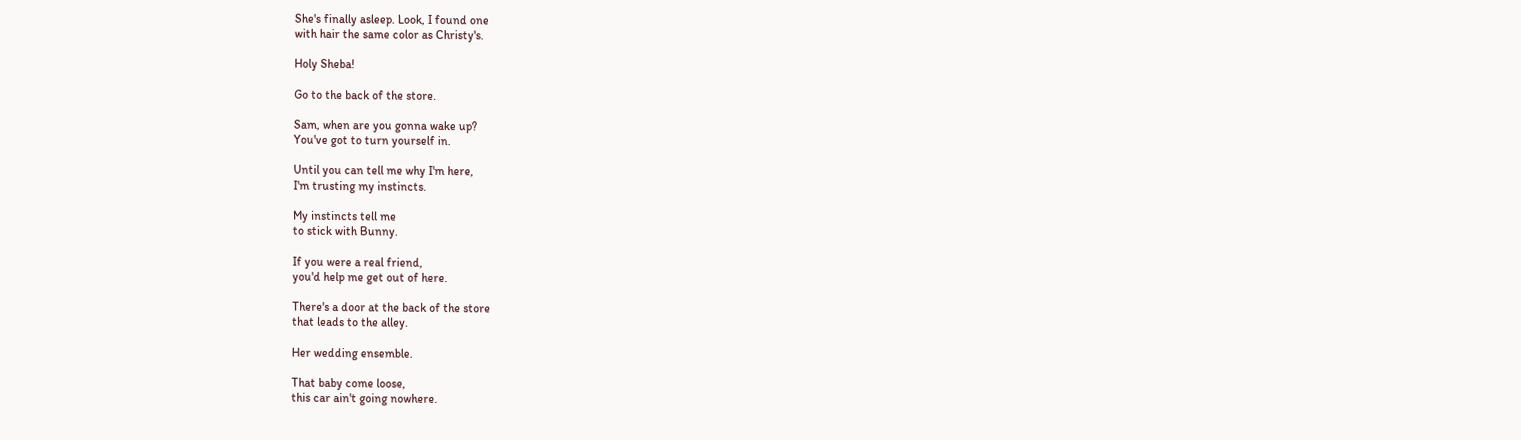She's finally asleep. Look, I found one
with hair the same color as Christy's.

Holy Sheba!

Go to the back of the store.

Sam, when are you gonna wake up?
You've got to turn yourself in.

Until you can tell me why I'm here,
I'm trusting my instincts.

My instincts tell me
to stick with Bunny.

If you were a real friend,
you'd help me get out of here.

There's a door at the back of the store
that leads to the alley.

Her wedding ensemble.

That baby come loose,
this car ain't going nowhere.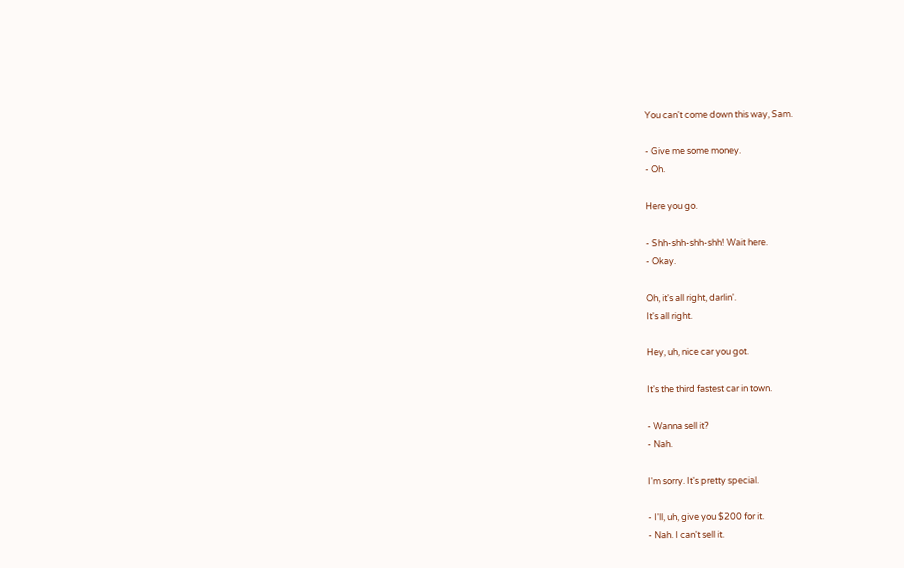You can't come down this way, Sam.

- Give me some money.
- Oh.

Here you go.

- Shh-shh-shh-shh! Wait here.
- Okay.

Oh, it's all right, darlin'.
It's all right.

Hey, uh, nice car you got.

It's the third fastest car in town.

- Wanna sell it?
- Nah.

I'm sorry. It's pretty special.

- I'll, uh, give you $200 for it.
- Nah. I can't sell it.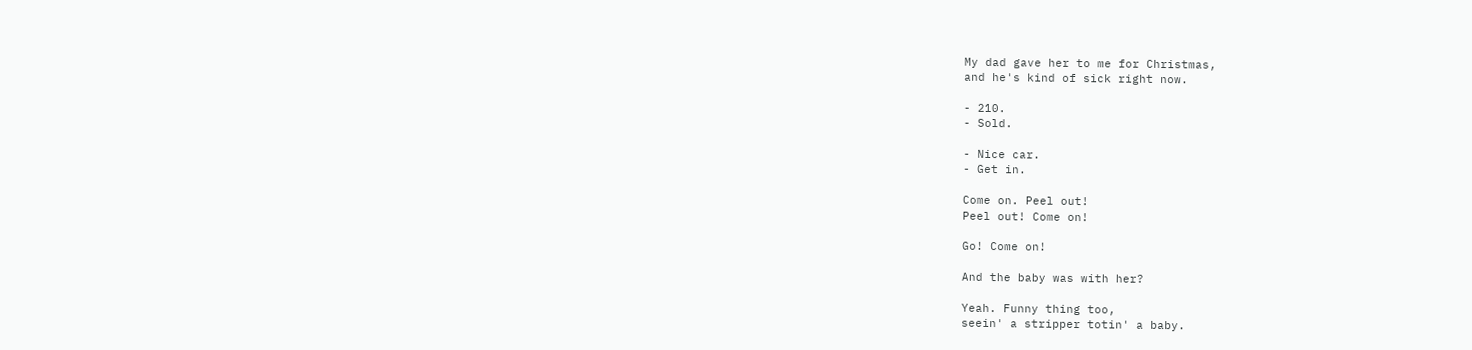My dad gave her to me for Christmas,
and he's kind of sick right now.

- 210.
- Sold.

- Nice car.
- Get in.

Come on. Peel out!
Peel out! Come on!

Go! Come on!

And the baby was with her?

Yeah. Funny thing too,
seein' a stripper totin' a baby.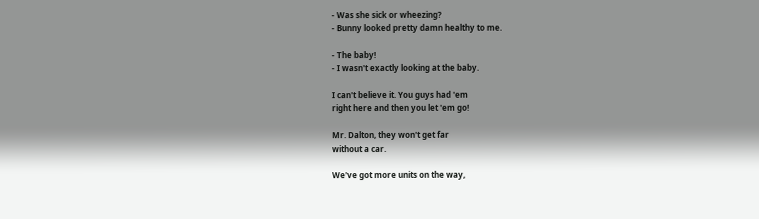- Was she sick or wheezing?
- Bunny looked pretty damn healthy to me.

- The baby!
- I wasn't exactly looking at the baby.

I can't believe it. You guys had 'em
right here and then you let 'em go!

Mr. Dalton, they won't get far
without a car.

We've got more units on the way,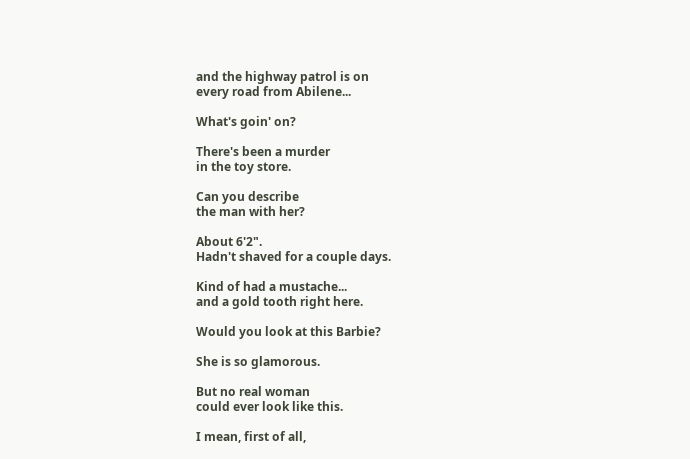and the highway patrol is on
every road from Abilene...

What's goin' on?

There's been a murder
in the toy store.

Can you describe
the man with her?

About 6'2".
Hadn't shaved for a couple days.

Kind of had a mustache...
and a gold tooth right here.

Would you look at this Barbie?

She is so glamorous.

But no real woman
could ever look like this.

I mean, first of all,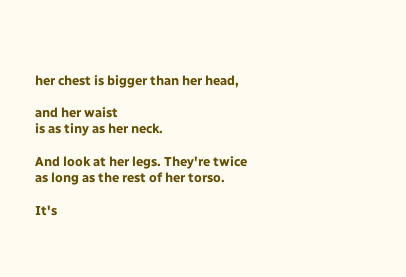her chest is bigger than her head,

and her waist
is as tiny as her neck.

And look at her legs. They're twice
as long as the rest of her torso.

It's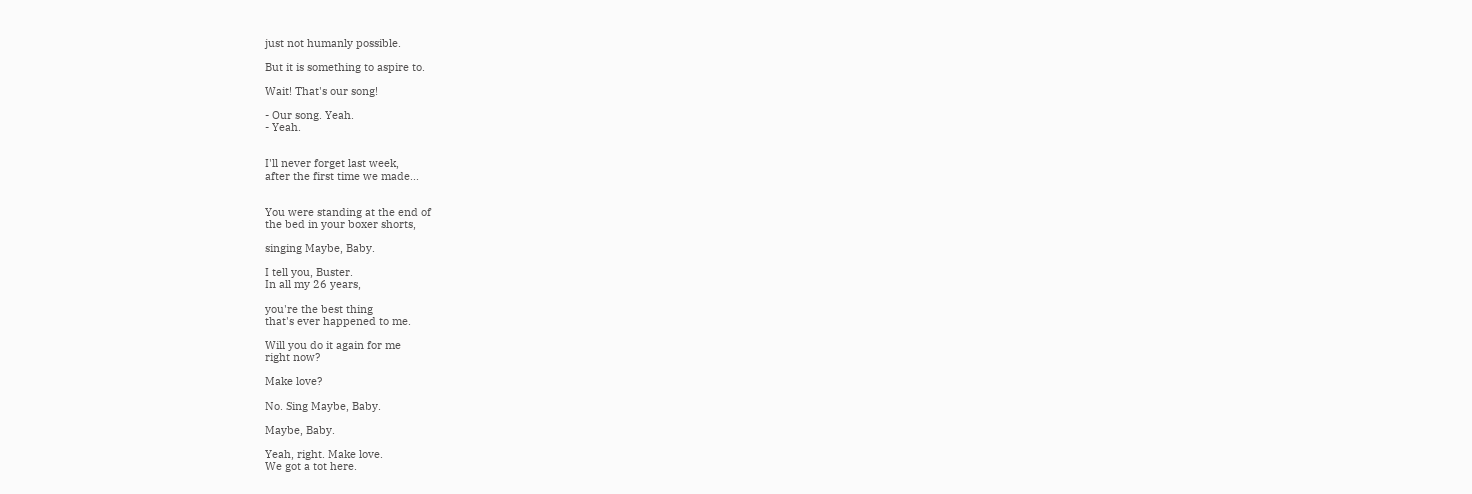just not humanly possible.

But it is something to aspire to.

Wait! That's our song!

- Our song. Yeah.
- Yeah.


I'll never forget last week,
after the first time we made...


You were standing at the end of
the bed in your boxer shorts,

singing Maybe, Baby.

I tell you, Buster.
In all my 26 years,

you're the best thing
that's ever happened to me.

Will you do it again for me
right now?

Make love?

No. Sing Maybe, Baby.

Maybe, Baby.

Yeah, right. Make love.
We got a tot here.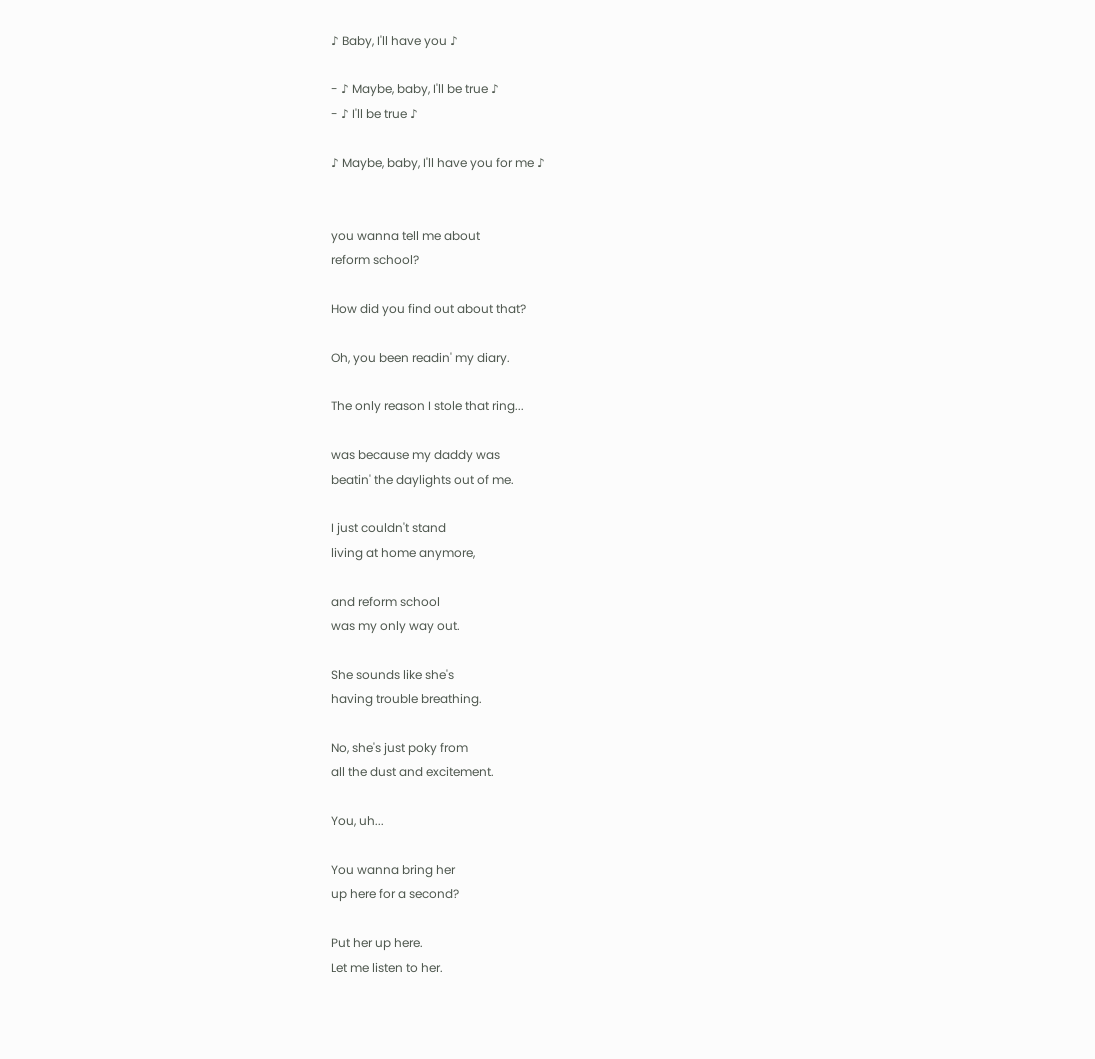♪ Baby, I'll have you ♪

- ♪ Maybe, baby, I'll be true ♪
- ♪ I'll be true ♪

♪ Maybe, baby, I'll have you for me ♪


you wanna tell me about
reform school?

How did you find out about that?

Oh, you been readin' my diary.

The only reason I stole that ring...

was because my daddy was
beatin' the daylights out of me.

I just couldn't stand
living at home anymore,

and reform school
was my only way out.

She sounds like she's
having trouble breathing.

No, she's just poky from
all the dust and excitement.

You, uh...

You wanna bring her
up here for a second?

Put her up here.
Let me listen to her.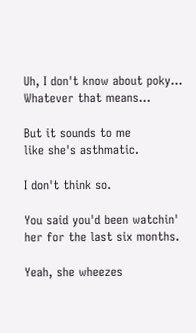Uh, I don't know about poky...
Whatever that means...

But it sounds to me
like she's asthmatic.

I don't think so.

You said you'd been watchin'
her for the last six months.

Yeah, she wheezes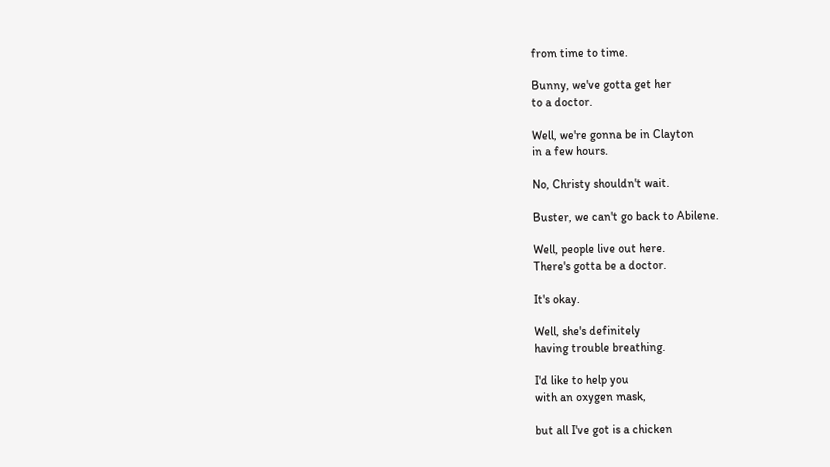from time to time.

Bunny, we've gotta get her
to a doctor.

Well, we're gonna be in Clayton
in a few hours.

No, Christy shouldn't wait.

Buster, we can't go back to Abilene.

Well, people live out here.
There's gotta be a doctor.

It's okay.

Well, she's definitely
having trouble breathing.

I'd like to help you
with an oxygen mask,

but all I've got is a chicken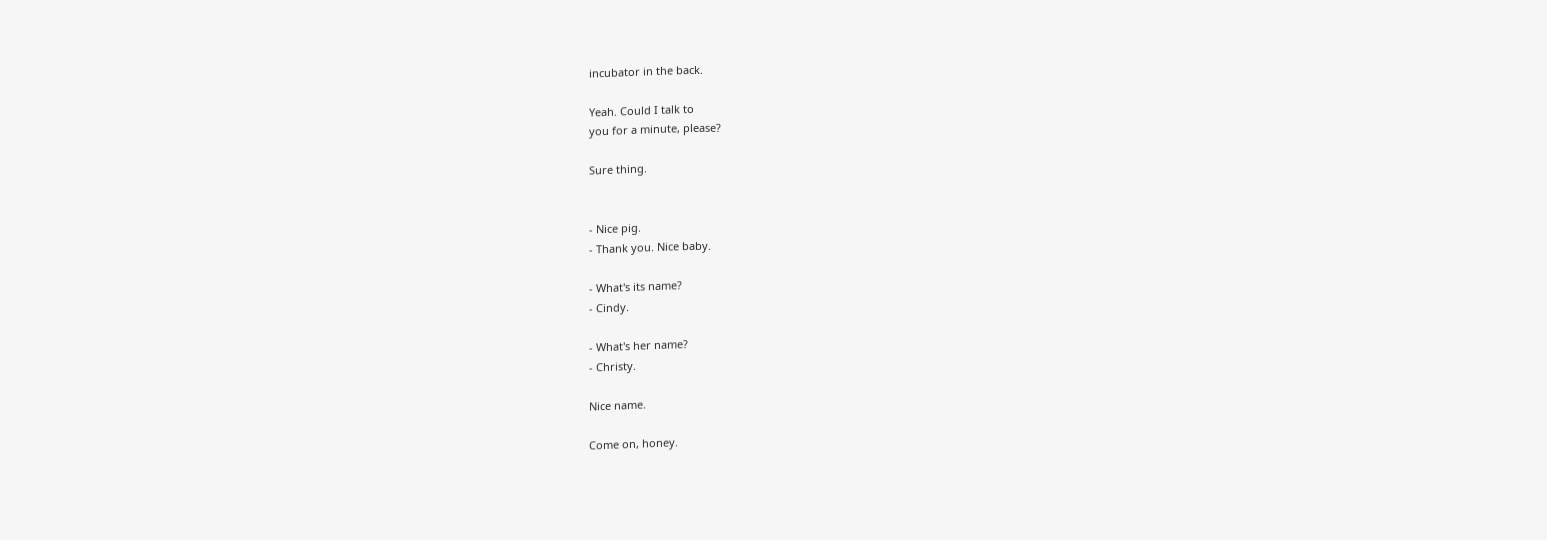incubator in the back.

Yeah. Could I talk to
you for a minute, please?

Sure thing.


- Nice pig.
- Thank you. Nice baby.

- What's its name?
- Cindy.

- What's her name?
- Christy.

Nice name.

Come on, honey.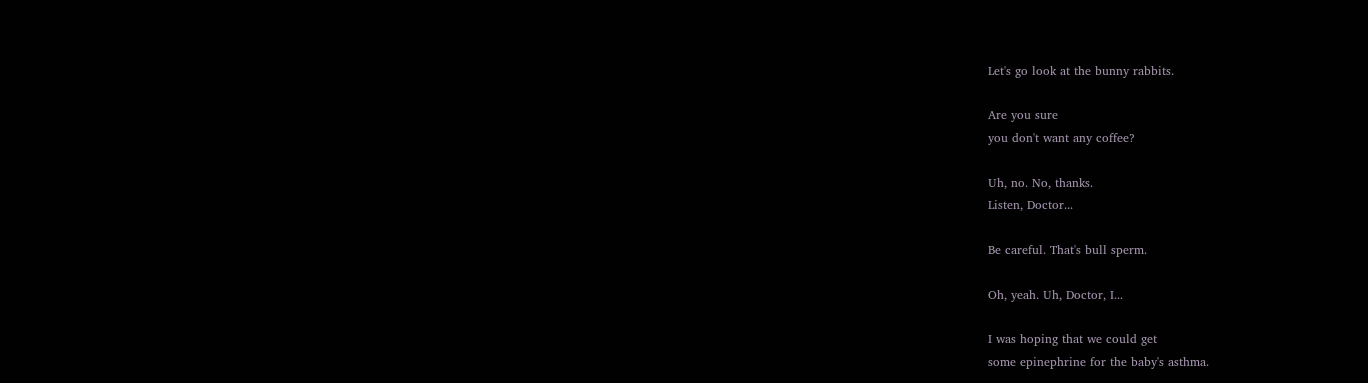Let's go look at the bunny rabbits.

Are you sure
you don't want any coffee?

Uh, no. No, thanks.
Listen, Doctor...

Be careful. That's bull sperm.

Oh, yeah. Uh, Doctor, I...

I was hoping that we could get
some epinephrine for the baby's asthma.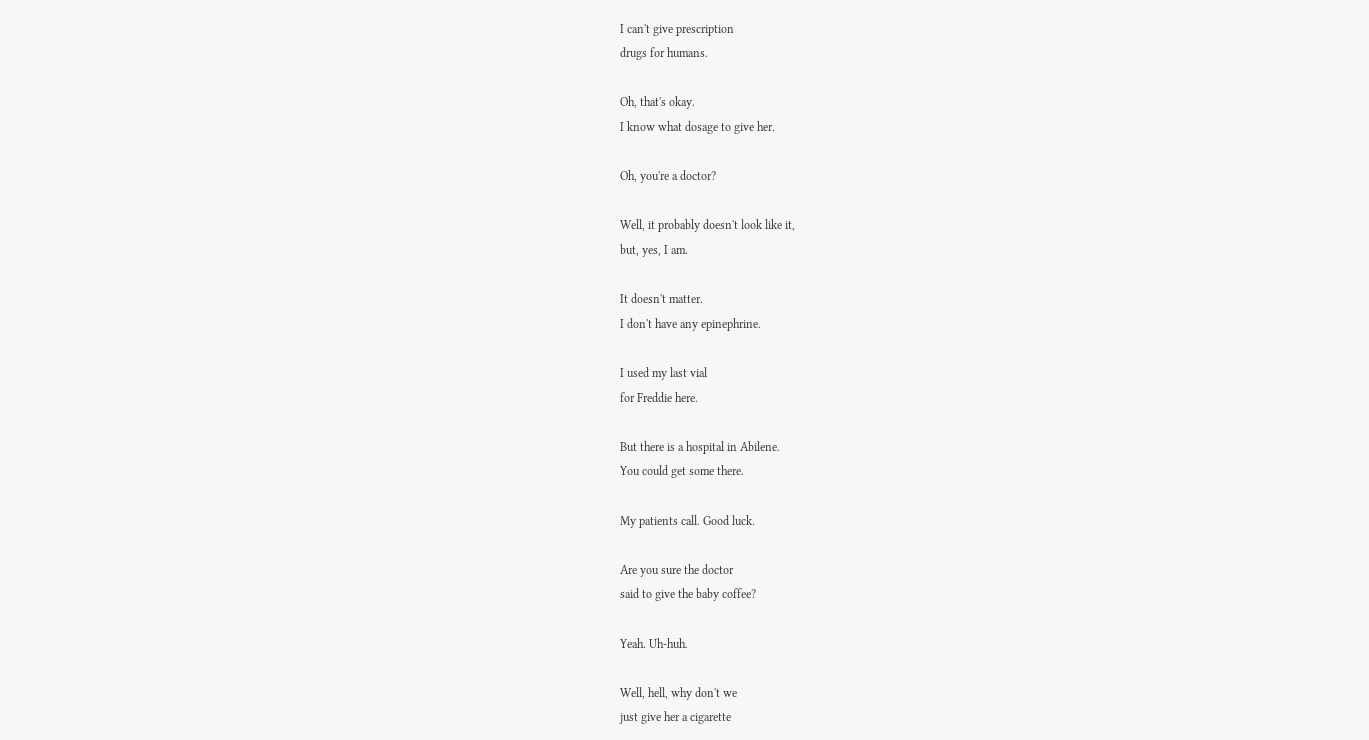I can't give prescription
drugs for humans.

Oh, that's okay.
I know what dosage to give her.

Oh, you're a doctor?

Well, it probably doesn't look like it,
but, yes, I am.

It doesn't matter.
I don't have any epinephrine.

I used my last vial
for Freddie here.

But there is a hospital in Abilene.
You could get some there.

My patients call. Good luck.

Are you sure the doctor
said to give the baby coffee?

Yeah. Uh-huh.

Well, hell, why don't we
just give her a cigarette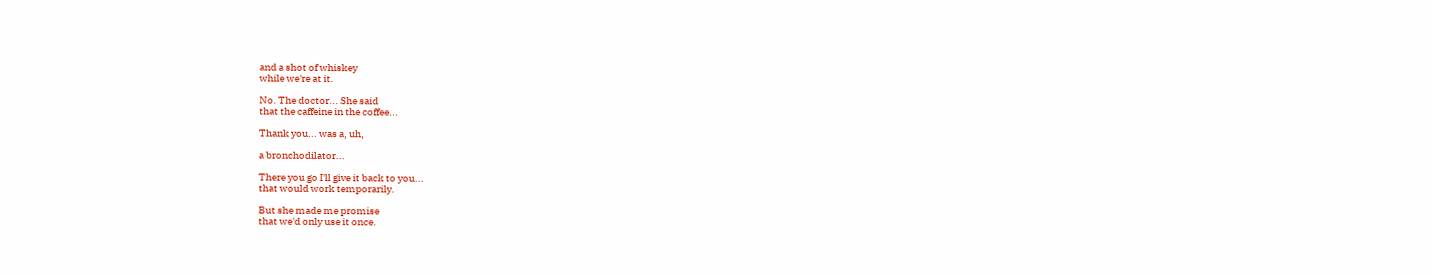and a shot of whiskey
while we're at it.

No. The doctor... She said
that the caffeine in the coffee...

Thank you... was a, uh,

a bronchodilator...

There you go I'll give it back to you...
that would work temporarily.

But she made me promise
that we'd only use it once.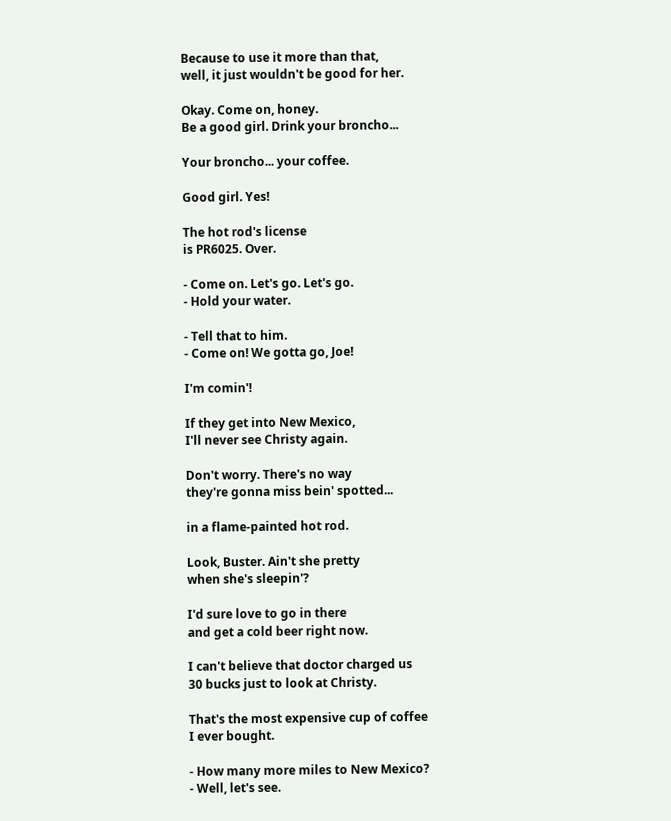Because to use it more than that,
well, it just wouldn't be good for her.

Okay. Come on, honey.
Be a good girl. Drink your broncho...

Your broncho... your coffee.

Good girl. Yes!

The hot rod's license
is PR6025. Over.

- Come on. Let's go. Let's go.
- Hold your water.

- Tell that to him.
- Come on! We gotta go, Joe!

I'm comin'!

If they get into New Mexico,
I'll never see Christy again.

Don't worry. There's no way
they're gonna miss bein' spotted...

in a flame-painted hot rod.

Look, Buster. Ain't she pretty
when she's sleepin'?

I'd sure love to go in there
and get a cold beer right now.

I can't believe that doctor charged us
30 bucks just to look at Christy.

That's the most expensive cup of coffee
I ever bought.

- How many more miles to New Mexico?
- Well, let's see.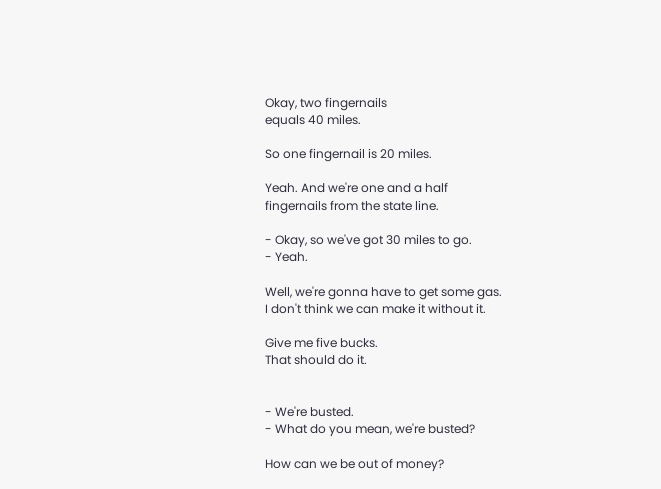Okay, two fingernails
equals 40 miles.

So one fingernail is 20 miles.

Yeah. And we're one and a half
fingernails from the state line.

- Okay, so we've got 30 miles to go.
- Yeah.

Well, we're gonna have to get some gas.
I don't think we can make it without it.

Give me five bucks.
That should do it.


- We're busted.
- What do you mean, we're busted?

How can we be out of money?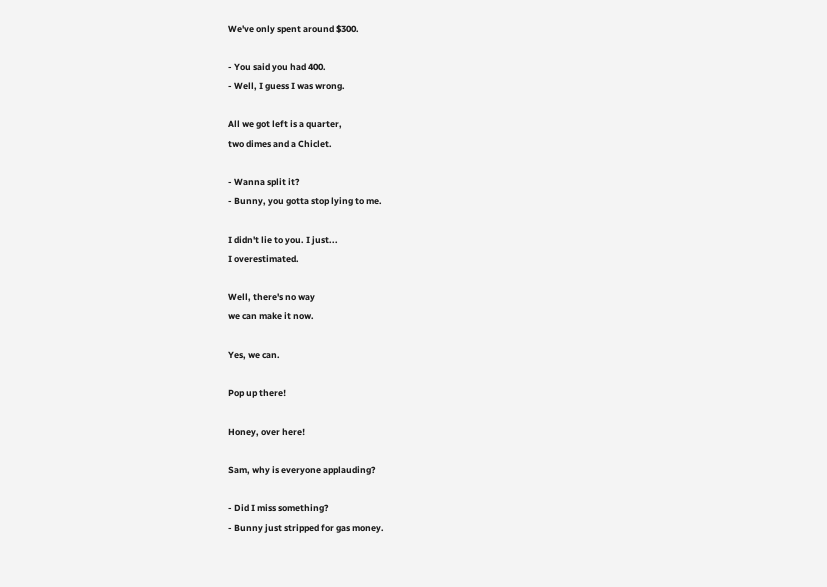We've only spent around $300.

- You said you had 400.
- Well, I guess I was wrong.

All we got left is a quarter,
two dimes and a Chiclet.

- Wanna split it?
- Bunny, you gotta stop lying to me.

I didn't lie to you. I just...
I overestimated.

Well, there's no way
we can make it now.

Yes, we can.

Pop up there!

Honey, over here!

Sam, why is everyone applauding?

- Did I miss something?
- Bunny just stripped for gas money.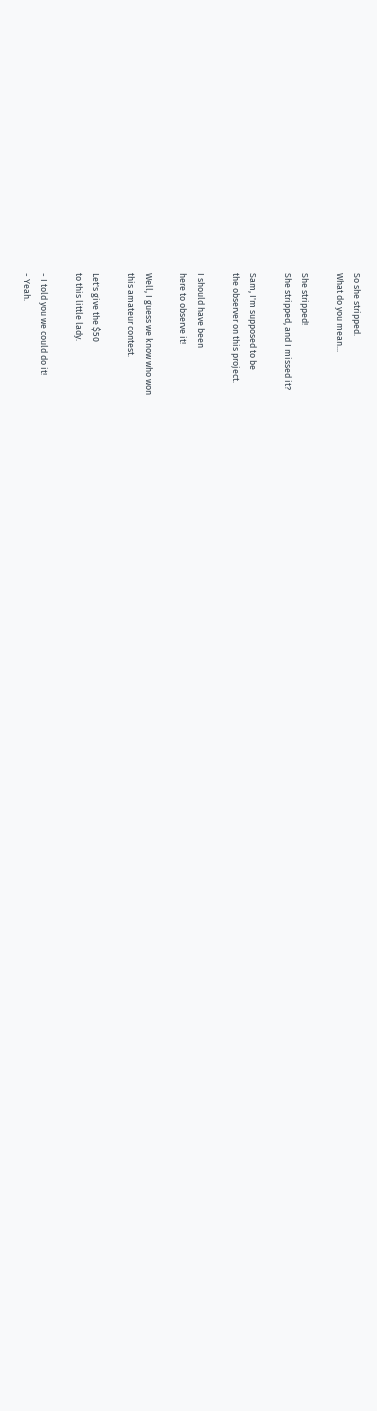So she stripped.
What do you mean...

She stripped!
She stripped, and I missed it?

Sam, I'm supposed to be
the observer on this project.

I should have been
here to observe it!

Well, I guess we know who won
this amateur contest.

Let's give the $50
to this little lady.

- I told you we could do it!
- Yeah.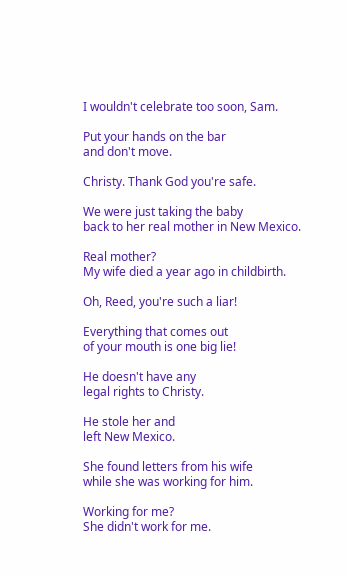I wouldn't celebrate too soon, Sam.

Put your hands on the bar
and don't move.

Christy. Thank God you're safe.

We were just taking the baby
back to her real mother in New Mexico.

Real mother?
My wife died a year ago in childbirth.

Oh, Reed, you're such a liar!

Everything that comes out
of your mouth is one big lie!

He doesn't have any
legal rights to Christy.

He stole her and
left New Mexico.

She found letters from his wife
while she was working for him.

Working for me?
She didn't work for me.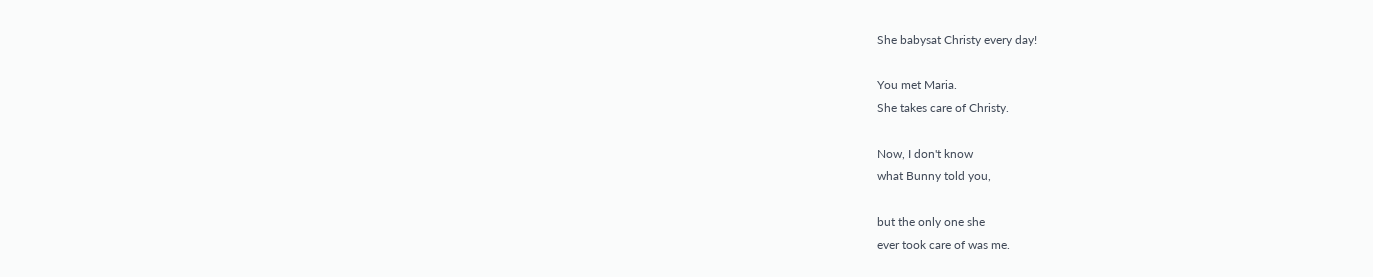She babysat Christy every day!

You met Maria.
She takes care of Christy.

Now, I don't know
what Bunny told you,

but the only one she
ever took care of was me.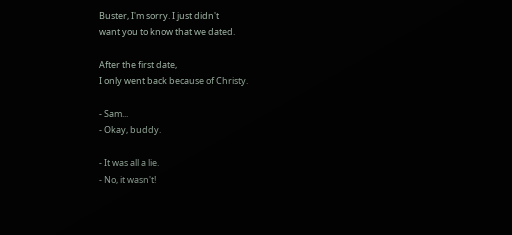Buster, I'm sorry. I just didn't
want you to know that we dated.

After the first date,
I only went back because of Christy.

- Sam...
- Okay, buddy.

- It was all a lie.
- No, it wasn't!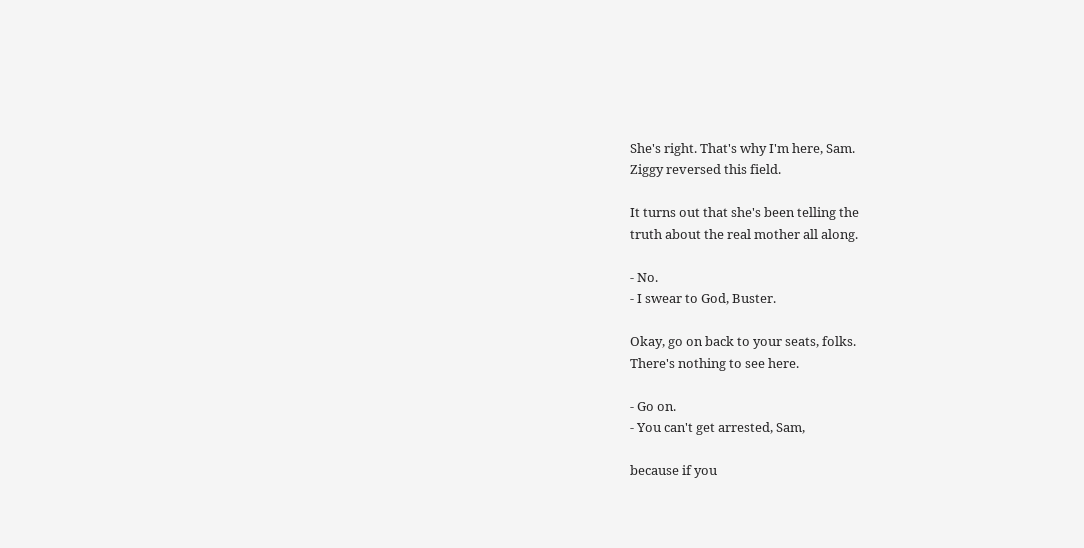She's right. That's why I'm here, Sam.
Ziggy reversed this field.

It turns out that she's been telling the
truth about the real mother all along.

- No.
- I swear to God, Buster.

Okay, go on back to your seats, folks.
There's nothing to see here.

- Go on.
- You can't get arrested, Sam,

because if you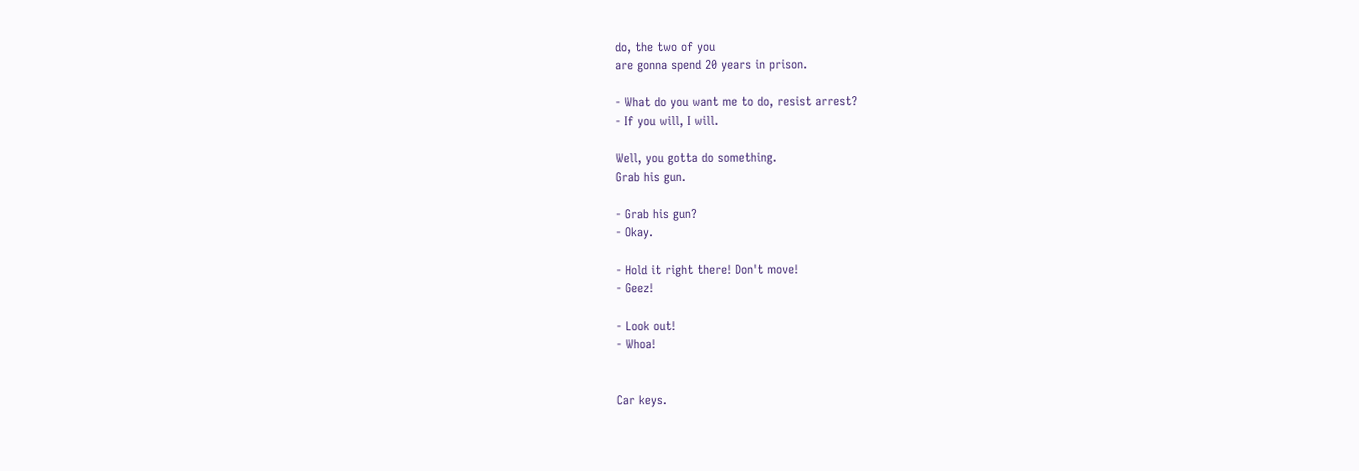do, the two of you
are gonna spend 20 years in prison.

- What do you want me to do, resist arrest?
- If you will, I will.

Well, you gotta do something.
Grab his gun.

- Grab his gun?
- Okay.

- Hold it right there! Don't move!
- Geez!

- Look out!
- Whoa!


Car keys.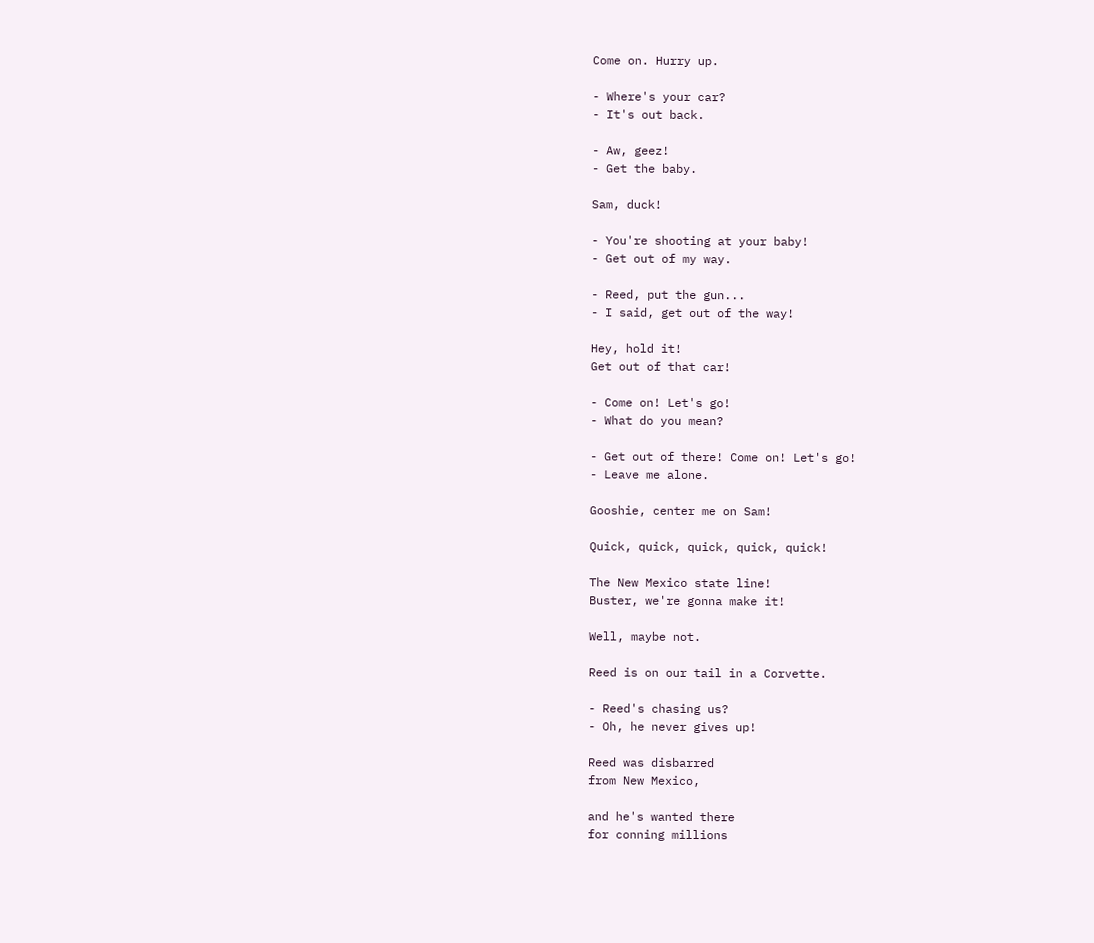Come on. Hurry up.

- Where's your car?
- It's out back.

- Aw, geez!
- Get the baby.

Sam, duck!

- You're shooting at your baby!
- Get out of my way.

- Reed, put the gun...
- I said, get out of the way!

Hey, hold it!
Get out of that car!

- Come on! Let's go!
- What do you mean?

- Get out of there! Come on! Let's go!
- Leave me alone.

Gooshie, center me on Sam!

Quick, quick, quick, quick, quick!

The New Mexico state line!
Buster, we're gonna make it!

Well, maybe not.

Reed is on our tail in a Corvette.

- Reed's chasing us?
- Oh, he never gives up!

Reed was disbarred
from New Mexico,

and he's wanted there
for conning millions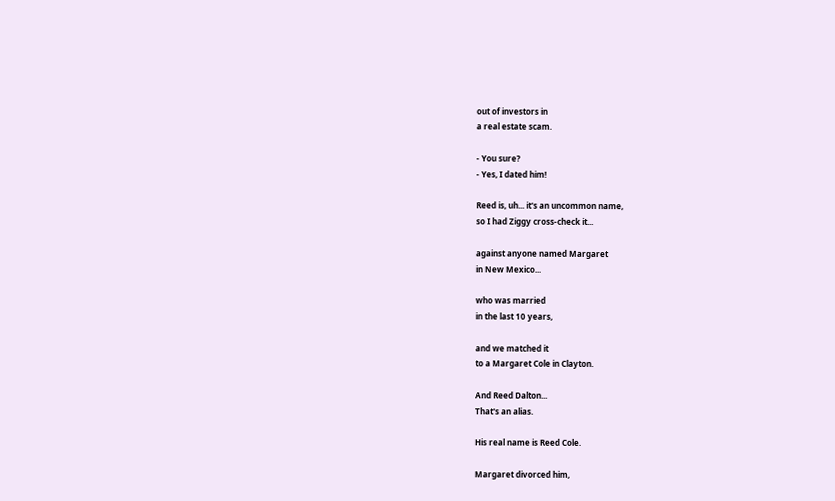out of investors in
a real estate scam.

- You sure?
- Yes, I dated him!

Reed is, uh... it's an uncommon name,
so I had Ziggy cross-check it...

against anyone named Margaret
in New Mexico...

who was married
in the last 10 years,

and we matched it
to a Margaret Cole in Clayton.

And Reed Dalton...
That's an alias.

His real name is Reed Cole.

Margaret divorced him,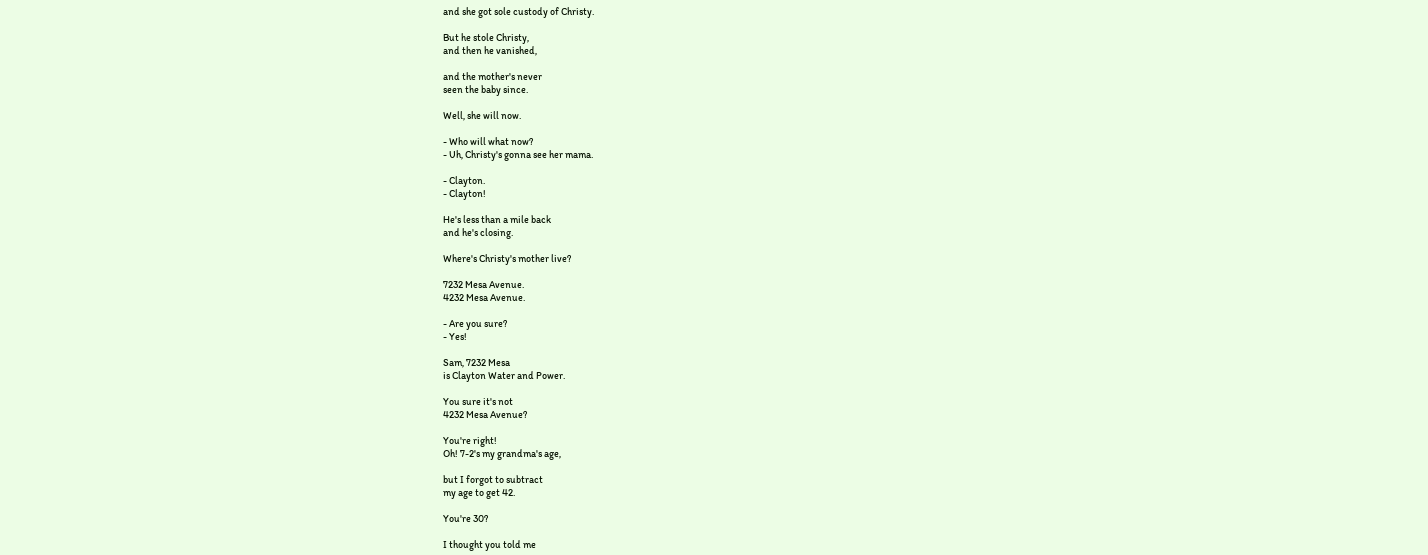and she got sole custody of Christy.

But he stole Christy,
and then he vanished,

and the mother's never
seen the baby since.

Well, she will now.

- Who will what now?
- Uh, Christy's gonna see her mama.

- Clayton.
- Clayton!

He's less than a mile back
and he's closing.

Where's Christy's mother live?

7232 Mesa Avenue.
4232 Mesa Avenue.

- Are you sure?
- Yes!

Sam, 7232 Mesa
is Clayton Water and Power.

You sure it's not
4232 Mesa Avenue?

You're right!
Oh! 7-2's my grandma's age,

but I forgot to subtract
my age to get 42.

You're 30?

I thought you told me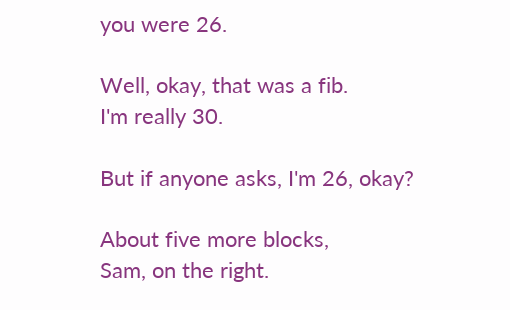you were 26.

Well, okay, that was a fib.
I'm really 30.

But if anyone asks, I'm 26, okay?

About five more blocks,
Sam, on the right.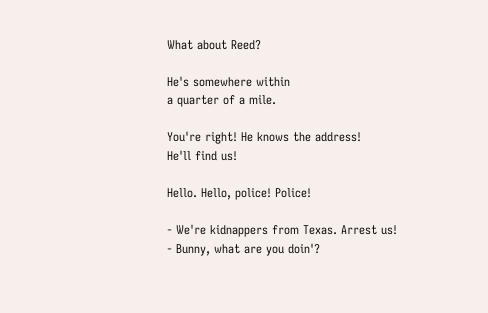What about Reed?

He's somewhere within
a quarter of a mile.

You're right! He knows the address!
He'll find us!

Hello. Hello, police! Police!

- We're kidnappers from Texas. Arrest us!
- Bunny, what are you doin'?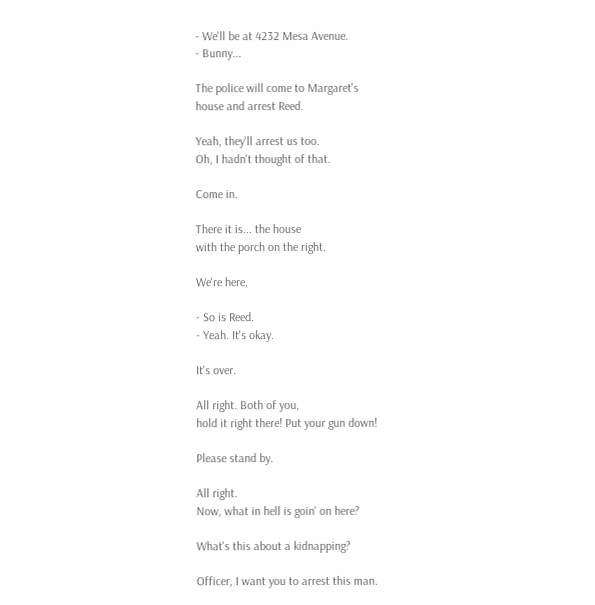- We'll be at 4232 Mesa Avenue.
- Bunny...

The police will come to Margaret's
house and arrest Reed.

Yeah, they'll arrest us too.
Oh, I hadn't thought of that.

Come in.

There it is... the house
with the porch on the right.

We're here.

- So is Reed.
- Yeah. It's okay.

It's over.

All right. Both of you,
hold it right there! Put your gun down!

Please stand by.

All right.
Now, what in hell is goin' on here?

What's this about a kidnapping?

Officer, I want you to arrest this man.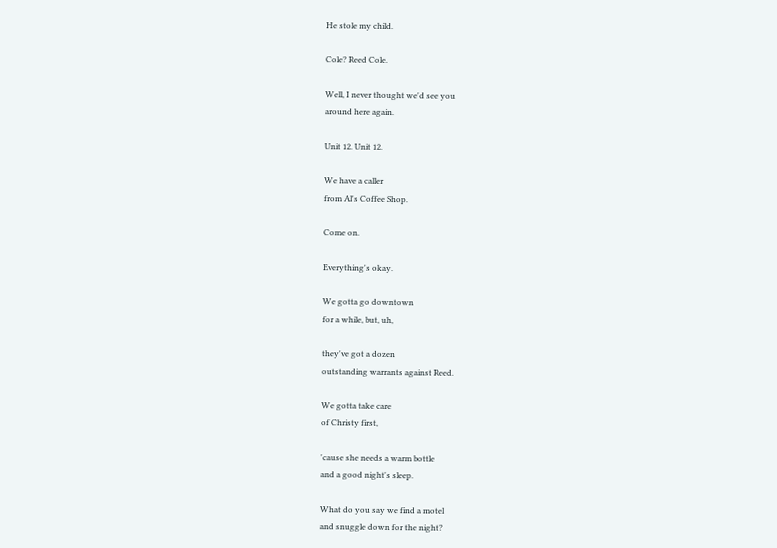He stole my child.

Cole? Reed Cole.

Well, I never thought we'd see you
around here again.

Unit 12. Unit 12.

We have a caller
from Al's Coffee Shop.

Come on.

Everything's okay.

We gotta go downtown
for a while, but, uh,

they've got a dozen
outstanding warrants against Reed.

We gotta take care
of Christy first,

'cause she needs a warm bottle
and a good night's sleep.

What do you say we find a motel
and snuggle down for the night?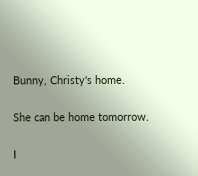Bunny, Christy's home.

She can be home tomorrow.

I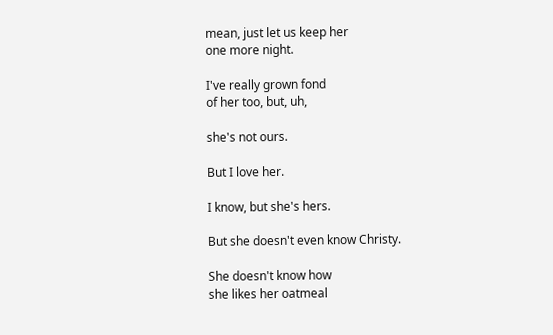mean, just let us keep her
one more night.

I've really grown fond
of her too, but, uh,

she's not ours.

But I love her.

I know, but she's hers.

But she doesn't even know Christy.

She doesn't know how
she likes her oatmeal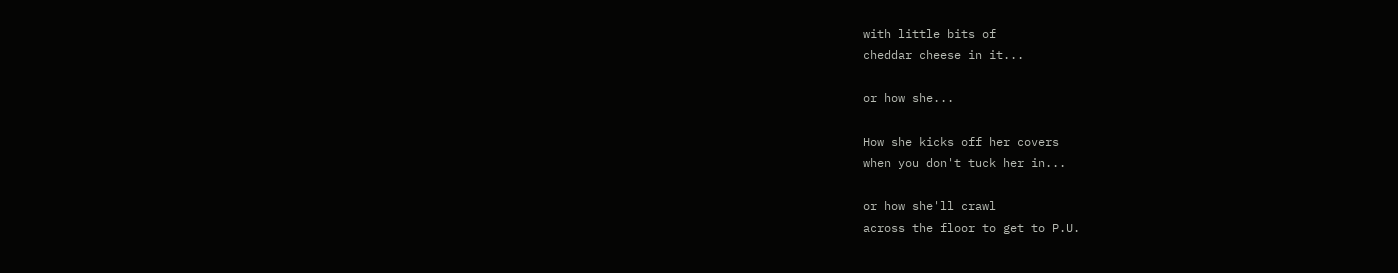with little bits of
cheddar cheese in it...

or how she...

How she kicks off her covers
when you don't tuck her in...

or how she'll crawl
across the floor to get to P.U.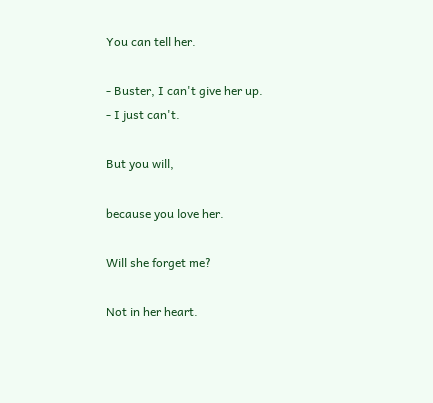You can tell her.

- Buster, I can't give her up.
- I just can't.

But you will,

because you love her.

Will she forget me?

Not in her heart.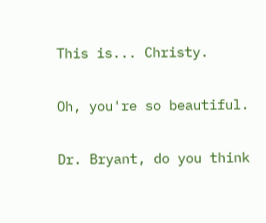This is... Christy.

Oh, you're so beautiful.

Dr. Bryant, do you think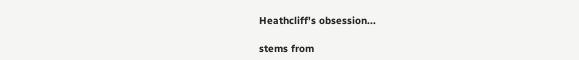Heathcliff's obsession...

stems from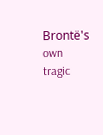Brontë's own
tragic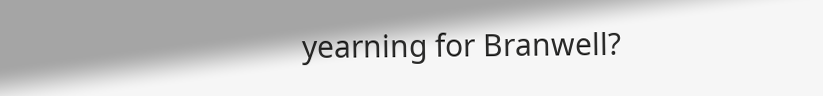yearning for Branwell?